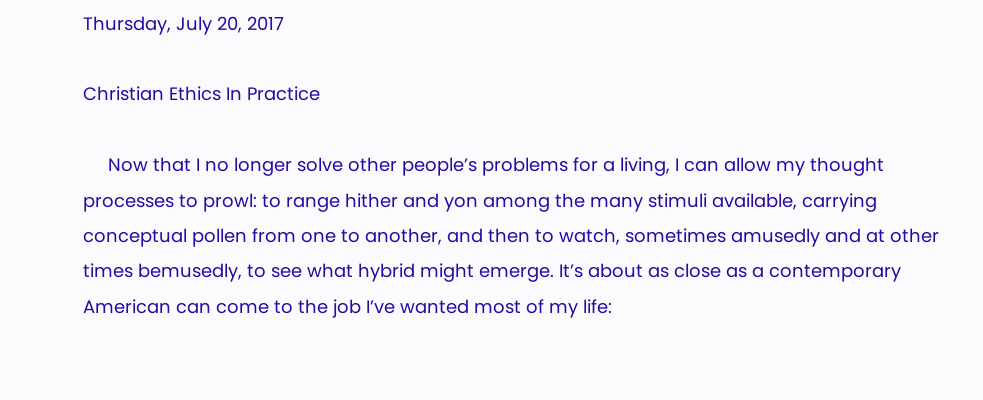Thursday, July 20, 2017

Christian Ethics In Practice

     Now that I no longer solve other people’s problems for a living, I can allow my thought processes to prowl: to range hither and yon among the many stimuli available, carrying conceptual pollen from one to another, and then to watch, sometimes amusedly and at other times bemusedly, to see what hybrid might emerge. It’s about as close as a contemporary American can come to the job I’ve wanted most of my life: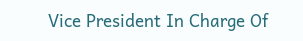Vice President In Charge Of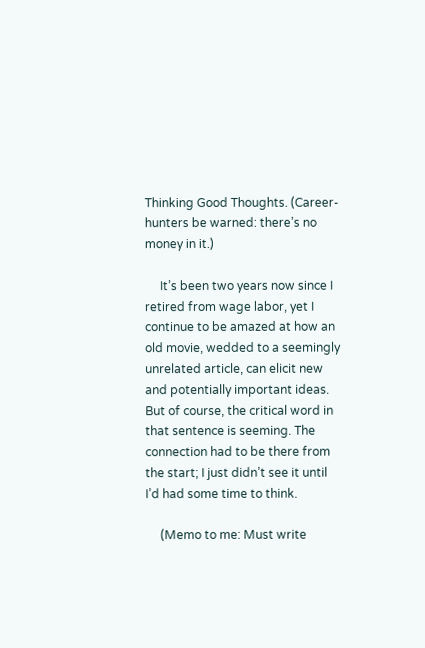Thinking Good Thoughts. (Career-hunters be warned: there’s no money in it.)

     It’s been two years now since I retired from wage labor, yet I continue to be amazed at how an old movie, wedded to a seemingly unrelated article, can elicit new and potentially important ideas. But of course, the critical word in that sentence is seeming. The connection had to be there from the start; I just didn’t see it until I’d had some time to think.

     (Memo to me: Must write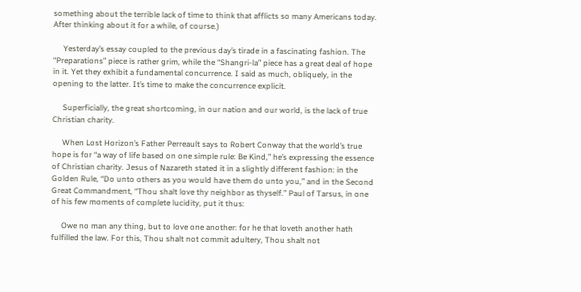something about the terrible lack of time to think that afflicts so many Americans today. After thinking about it for a while, of course.)

     Yesterday’s essay coupled to the previous day’s tirade in a fascinating fashion. The “Preparations” piece is rather grim, while the “Shangri-la” piece has a great deal of hope in it. Yet they exhibit a fundamental concurrence. I said as much, obliquely, in the opening to the latter. It’s time to make the concurrence explicit.

     Superficially, the great shortcoming, in our nation and our world, is the lack of true Christian charity.

     When Lost Horizon’s Father Perreault says to Robert Conway that the world’s true hope is for “a way of life based on one simple rule: Be Kind,” he’s expressing the essence of Christian charity. Jesus of Nazareth stated it in a slightly different fashion: in the Golden Rule, “Do unto others as you would have them do unto you,” and in the Second Great Commandment, “Thou shalt love thy neighbor as thyself.” Paul of Tarsus, in one of his few moments of complete lucidity, put it thus:

     Owe no man any thing, but to love one another: for he that loveth another hath fulfilled the law. For this, Thou shalt not commit adultery, Thou shalt not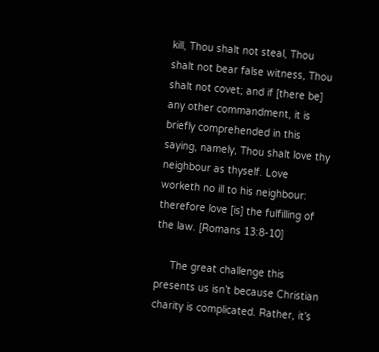kill, Thou shalt not steal, Thou shalt not bear false witness, Thou shalt not covet; and if [there be] any other commandment, it is briefly comprehended in this saying, namely, Thou shalt love thy neighbour as thyself. Love worketh no ill to his neighbour: therefore love [is] the fulfilling of the law. [Romans 13:8-10]

     The great challenge this presents us isn’t because Christian charity is complicated. Rather, it’s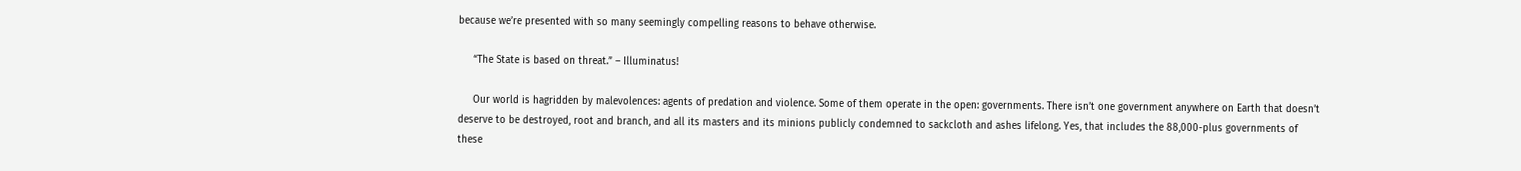because we’re presented with so many seemingly compelling reasons to behave otherwise.

     “The State is based on threat.” – Illuminatus!

     Our world is hagridden by malevolences: agents of predation and violence. Some of them operate in the open: governments. There isn’t one government anywhere on Earth that doesn’t deserve to be destroyed, root and branch, and all its masters and its minions publicly condemned to sackcloth and ashes lifelong. Yes, that includes the 88,000-plus governments of these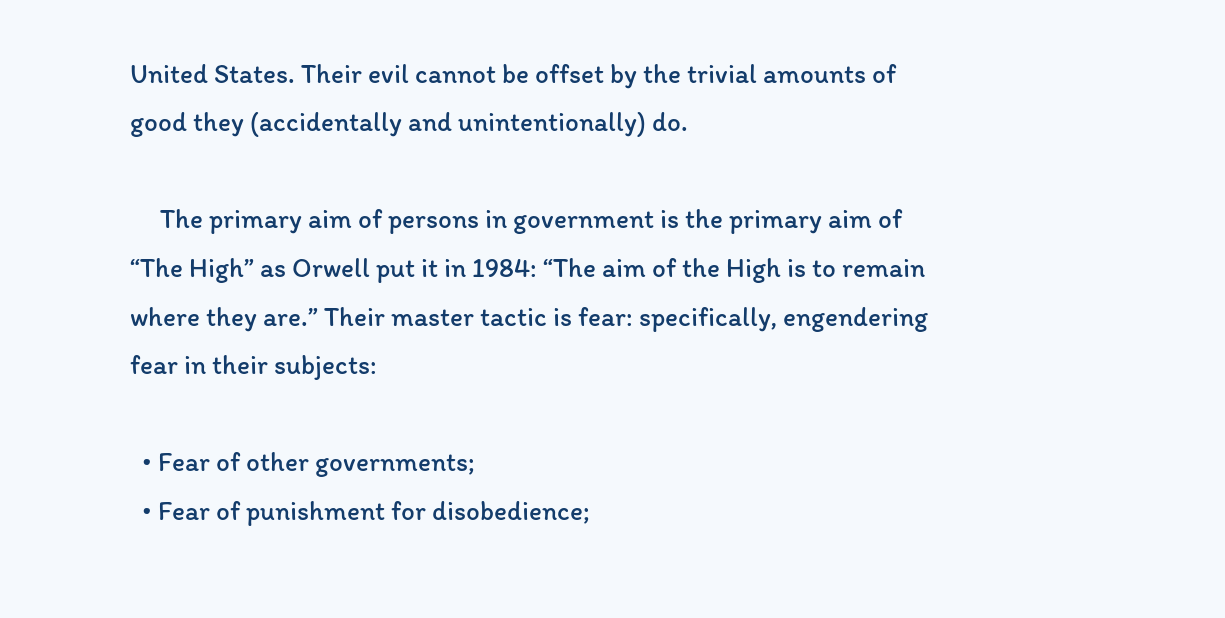United States. Their evil cannot be offset by the trivial amounts of good they (accidentally and unintentionally) do.

     The primary aim of persons in government is the primary aim of “The High” as Orwell put it in 1984: “The aim of the High is to remain where they are.” Their master tactic is fear: specifically, engendering fear in their subjects:

  • Fear of other governments;
  • Fear of punishment for disobedience;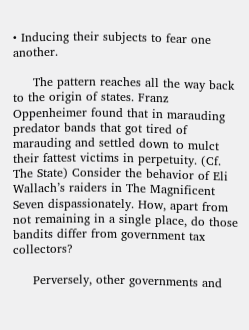• Inducing their subjects to fear one another.

     The pattern reaches all the way back to the origin of states. Franz Oppenheimer found that in marauding predator bands that got tired of marauding and settled down to mulct their fattest victims in perpetuity. (Cf. The State) Consider the behavior of Eli Wallach’s raiders in The Magnificent Seven dispassionately. How, apart from not remaining in a single place, do those bandits differ from government tax collectors?

     Perversely, other governments and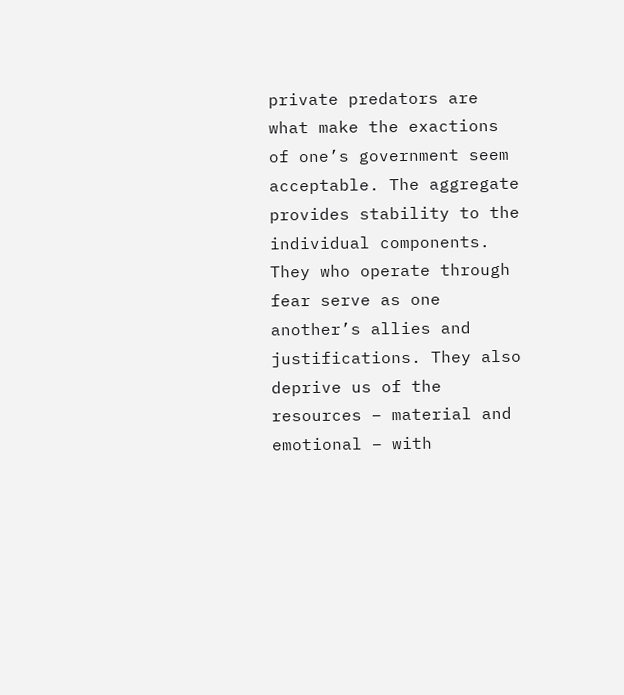private predators are what make the exactions of one’s government seem acceptable. The aggregate provides stability to the individual components. They who operate through fear serve as one another’s allies and justifications. They also deprive us of the resources – material and emotional – with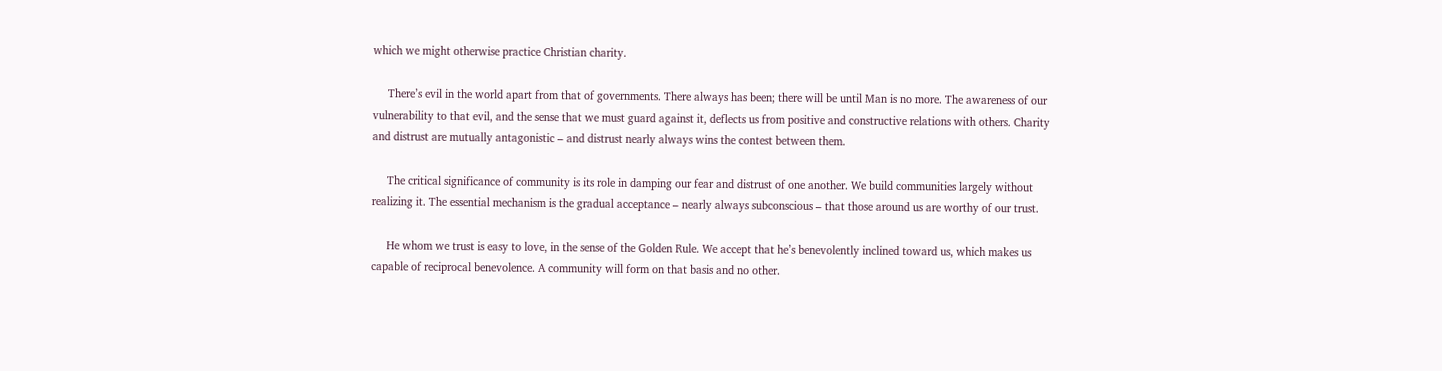which we might otherwise practice Christian charity.

     There’s evil in the world apart from that of governments. There always has been; there will be until Man is no more. The awareness of our vulnerability to that evil, and the sense that we must guard against it, deflects us from positive and constructive relations with others. Charity and distrust are mutually antagonistic – and distrust nearly always wins the contest between them.

     The critical significance of community is its role in damping our fear and distrust of one another. We build communities largely without realizing it. The essential mechanism is the gradual acceptance – nearly always subconscious – that those around us are worthy of our trust.

     He whom we trust is easy to love, in the sense of the Golden Rule. We accept that he’s benevolently inclined toward us, which makes us capable of reciprocal benevolence. A community will form on that basis and no other.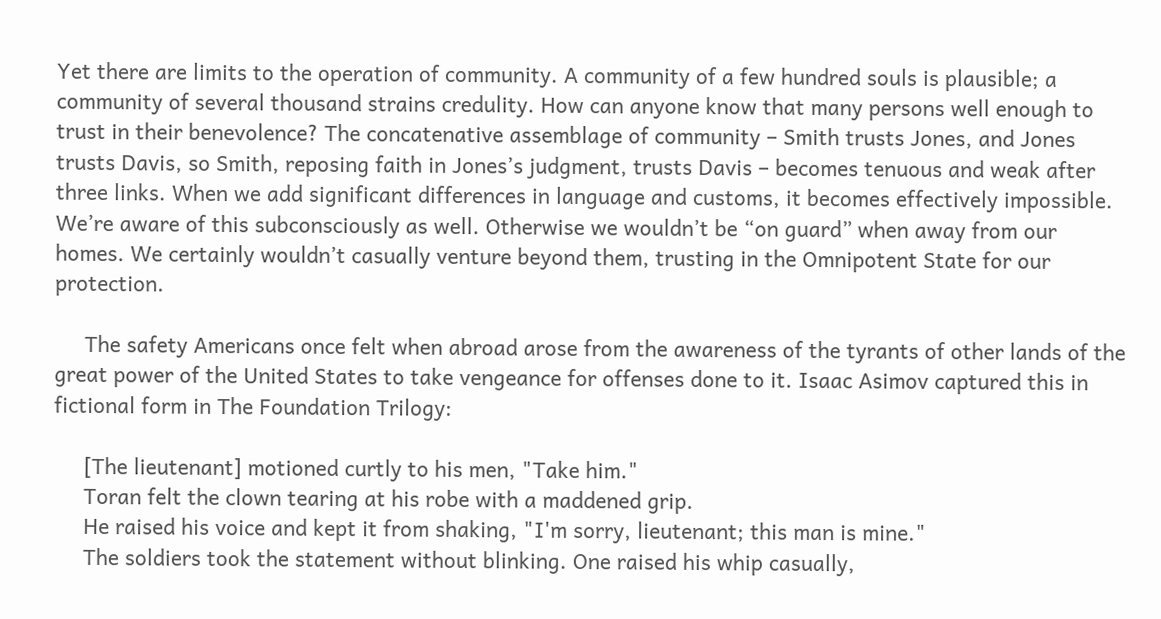Yet there are limits to the operation of community. A community of a few hundred souls is plausible; a community of several thousand strains credulity. How can anyone know that many persons well enough to trust in their benevolence? The concatenative assemblage of community – Smith trusts Jones, and Jones trusts Davis, so Smith, reposing faith in Jones’s judgment, trusts Davis – becomes tenuous and weak after three links. When we add significant differences in language and customs, it becomes effectively impossible. We’re aware of this subconsciously as well. Otherwise we wouldn’t be “on guard” when away from our homes. We certainly wouldn’t casually venture beyond them, trusting in the Omnipotent State for our protection.

     The safety Americans once felt when abroad arose from the awareness of the tyrants of other lands of the great power of the United States to take vengeance for offenses done to it. Isaac Asimov captured this in fictional form in The Foundation Trilogy:

     [The lieutenant] motioned curtly to his men, "Take him."
     Toran felt the clown tearing at his robe with a maddened grip.
     He raised his voice and kept it from shaking, "I'm sorry, lieutenant; this man is mine."
     The soldiers took the statement without blinking. One raised his whip casually,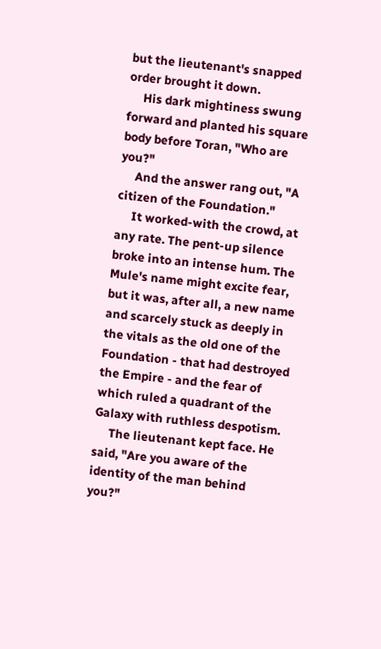but the lieutenant's snapped order brought it down.
     His dark mightiness swung forward and planted his square body before Toran, "Who are you?"
     And the answer rang out, "A citizen of the Foundation."
     It worked-with the crowd, at any rate. The pent-up silence broke into an intense hum. The Mule's name might excite fear, but it was, after all, a new name and scarcely stuck as deeply in the vitals as the old one of the Foundation - that had destroyed the Empire - and the fear of which ruled a quadrant of the Galaxy with ruthless despotism.
     The lieutenant kept face. He said, "Are you aware of the identity of the man behind you?"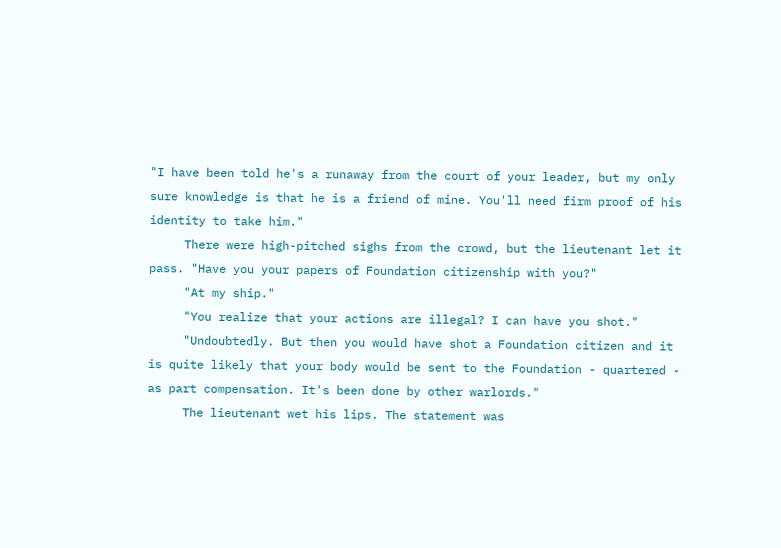"I have been told he's a runaway from the court of your leader, but my only sure knowledge is that he is a friend of mine. You'll need firm proof of his identity to take him."
     There were high-pitched sighs from the crowd, but the lieutenant let it pass. "Have you your papers of Foundation citizenship with you?"
     "At my ship."
     "You realize that your actions are illegal? I can have you shot."
     "Undoubtedly. But then you would have shot a Foundation citizen and it is quite likely that your body would be sent to the Foundation - quartered - as part compensation. It's been done by other warlords."
     The lieutenant wet his lips. The statement was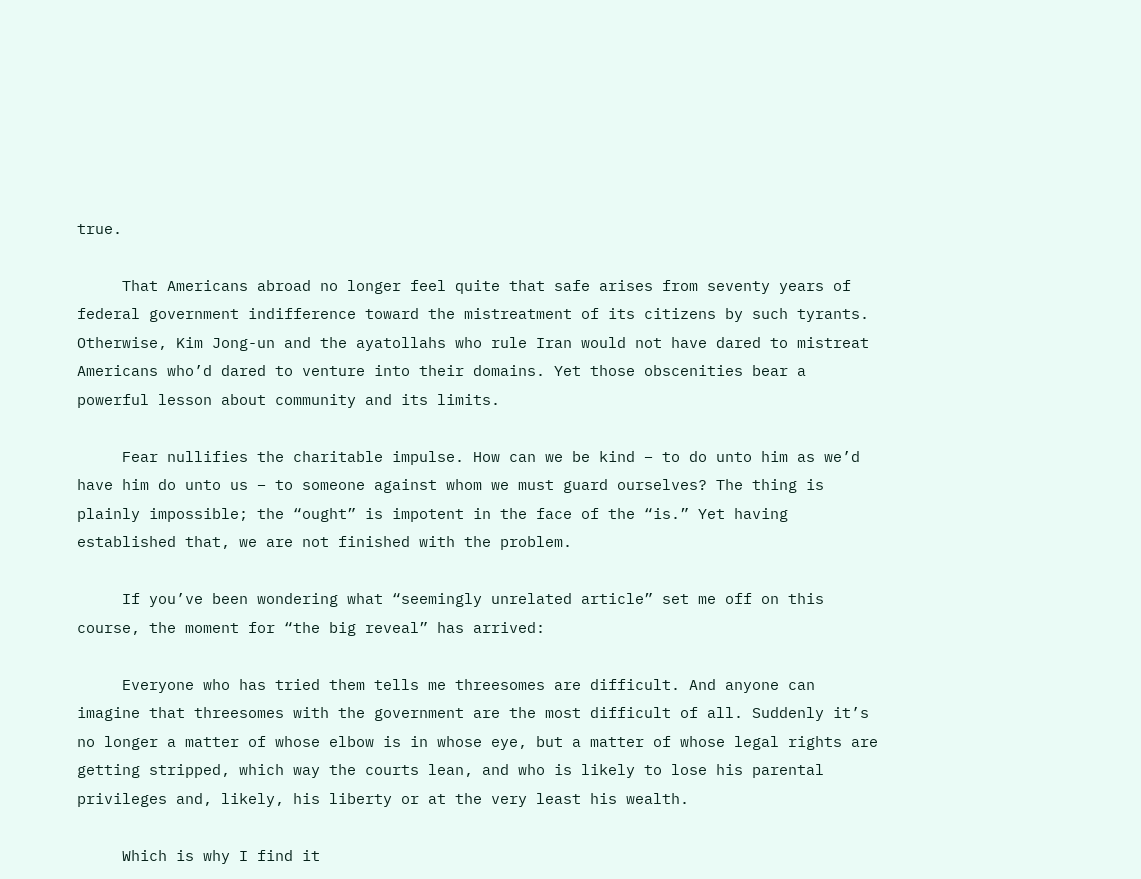true.

     That Americans abroad no longer feel quite that safe arises from seventy years of federal government indifference toward the mistreatment of its citizens by such tyrants. Otherwise, Kim Jong-un and the ayatollahs who rule Iran would not have dared to mistreat Americans who’d dared to venture into their domains. Yet those obscenities bear a powerful lesson about community and its limits.

     Fear nullifies the charitable impulse. How can we be kind – to do unto him as we’d have him do unto us – to someone against whom we must guard ourselves? The thing is plainly impossible; the “ought” is impotent in the face of the “is.” Yet having established that, we are not finished with the problem.

     If you’ve been wondering what “seemingly unrelated article” set me off on this course, the moment for “the big reveal” has arrived:

     Everyone who has tried them tells me threesomes are difficult. And anyone can imagine that threesomes with the government are the most difficult of all. Suddenly it’s no longer a matter of whose elbow is in whose eye, but a matter of whose legal rights are getting stripped, which way the courts lean, and who is likely to lose his parental privileges and, likely, his liberty or at the very least his wealth.

     Which is why I find it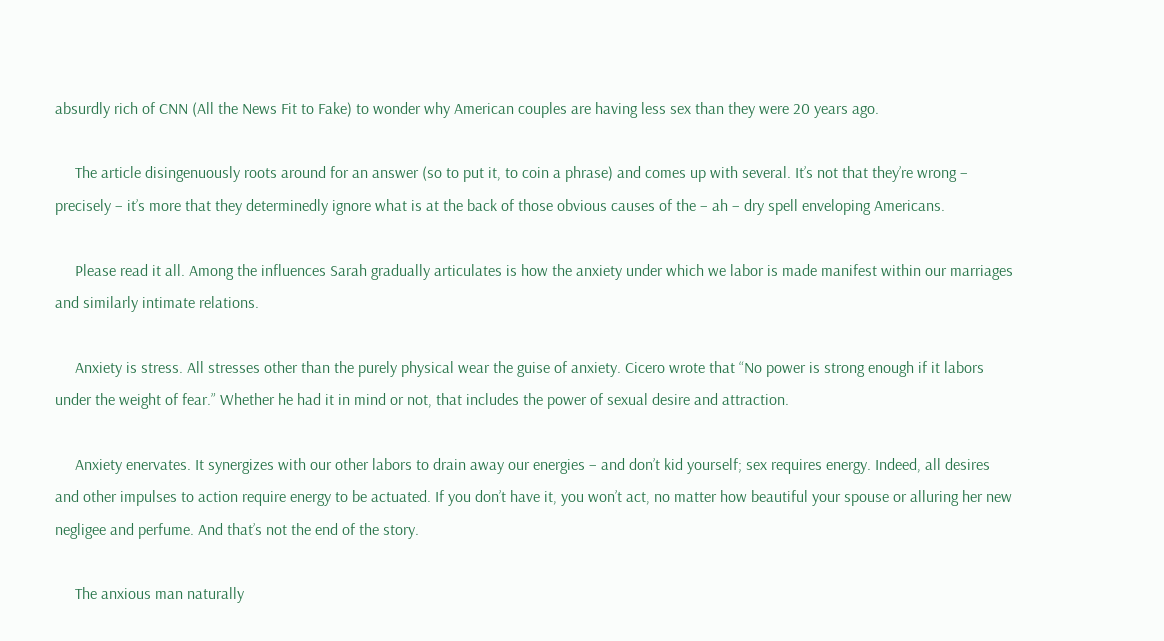absurdly rich of CNN (All the News Fit to Fake) to wonder why American couples are having less sex than they were 20 years ago.

     The article disingenuously roots around for an answer (so to put it, to coin a phrase) and comes up with several. It’s not that they’re wrong – precisely – it’s more that they determinedly ignore what is at the back of those obvious causes of the – ah – dry spell enveloping Americans.

     Please read it all. Among the influences Sarah gradually articulates is how the anxiety under which we labor is made manifest within our marriages and similarly intimate relations.

     Anxiety is stress. All stresses other than the purely physical wear the guise of anxiety. Cicero wrote that “No power is strong enough if it labors under the weight of fear.” Whether he had it in mind or not, that includes the power of sexual desire and attraction.

     Anxiety enervates. It synergizes with our other labors to drain away our energies – and don’t kid yourself; sex requires energy. Indeed, all desires and other impulses to action require energy to be actuated. If you don’t have it, you won’t act, no matter how beautiful your spouse or alluring her new negligee and perfume. And that’s not the end of the story.

     The anxious man naturally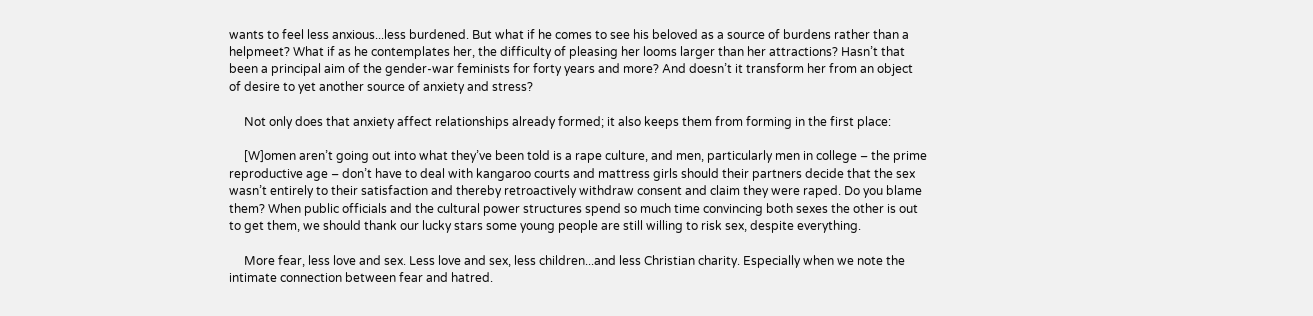wants to feel less anxious...less burdened. But what if he comes to see his beloved as a source of burdens rather than a helpmeet? What if as he contemplates her, the difficulty of pleasing her looms larger than her attractions? Hasn’t that been a principal aim of the gender-war feminists for forty years and more? And doesn’t it transform her from an object of desire to yet another source of anxiety and stress?

     Not only does that anxiety affect relationships already formed; it also keeps them from forming in the first place:

     [W]omen aren’t going out into what they’ve been told is a rape culture, and men, particularly men in college – the prime reproductive age – don’t have to deal with kangaroo courts and mattress girls should their partners decide that the sex wasn’t entirely to their satisfaction and thereby retroactively withdraw consent and claim they were raped. Do you blame them? When public officials and the cultural power structures spend so much time convincing both sexes the other is out to get them, we should thank our lucky stars some young people are still willing to risk sex, despite everything.

     More fear, less love and sex. Less love and sex, less children...and less Christian charity. Especially when we note the intimate connection between fear and hatred.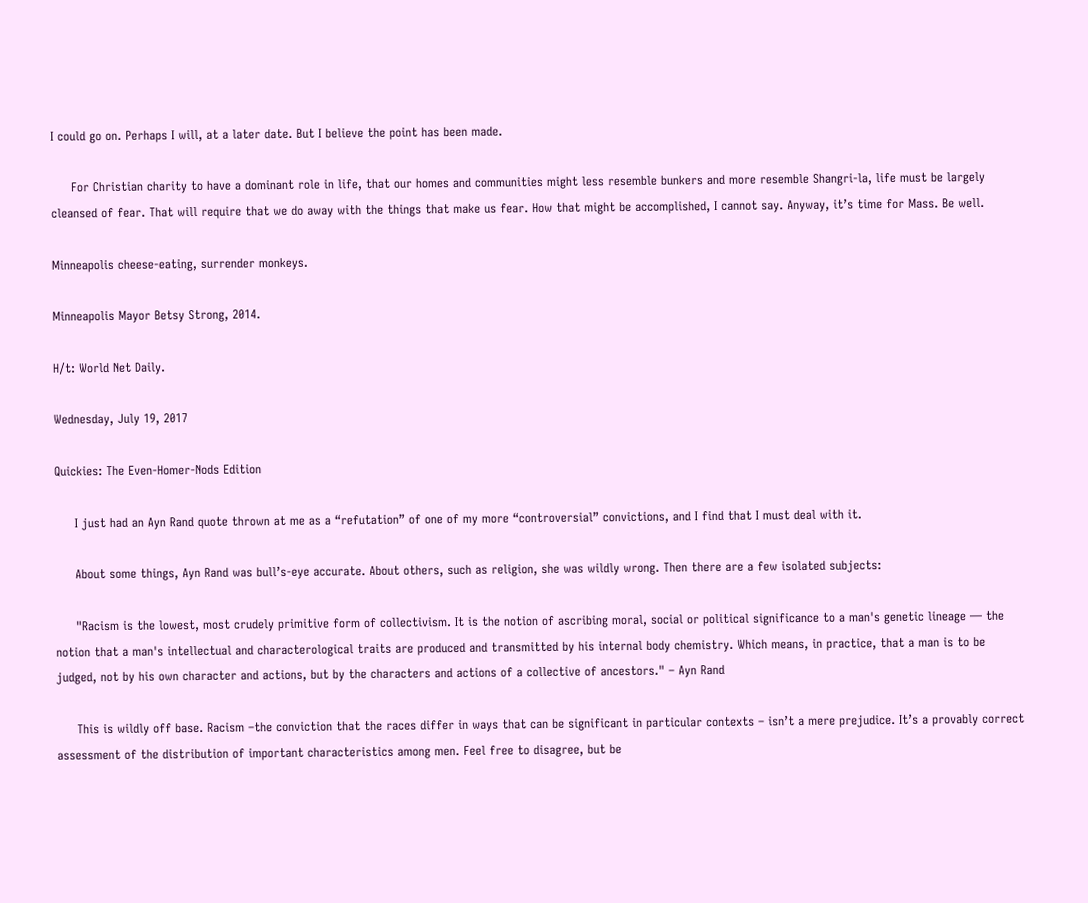I could go on. Perhaps I will, at a later date. But I believe the point has been made.

     For Christian charity to have a dominant role in life, that our homes and communities might less resemble bunkers and more resemble Shangri-la, life must be largely cleansed of fear. That will require that we do away with the things that make us fear. How that might be accomplished, I cannot say. Anyway, it’s time for Mass. Be well.

Minneapolis cheese-eating, surrender monkeys.

Minneapolis Mayor Betsy Strong, 2014.

H/t: World Net Daily.

Wednesday, July 19, 2017

Quickies: The Even-Homer-Nods Edition

     I just had an Ayn Rand quote thrown at me as a “refutation” of one of my more “controversial” convictions, and I find that I must deal with it.

     About some things, Ayn Rand was bull’s-eye accurate. About others, such as religion, she was wildly wrong. Then there are a few isolated subjects:

     "Racism is the lowest, most crudely primitive form of collectivism. It is the notion of ascribing moral, social or political significance to a man's genetic lineage — the notion that a man's intellectual and characterological traits are produced and transmitted by his internal body chemistry. Which means, in practice, that a man is to be judged, not by his own character and actions, but by the characters and actions of a collective of ancestors." – Ayn Rand

     This is wildly off base. Racism –the conviction that the races differ in ways that can be significant in particular contexts – isn’t a mere prejudice. It’s a provably correct assessment of the distribution of important characteristics among men. Feel free to disagree, but be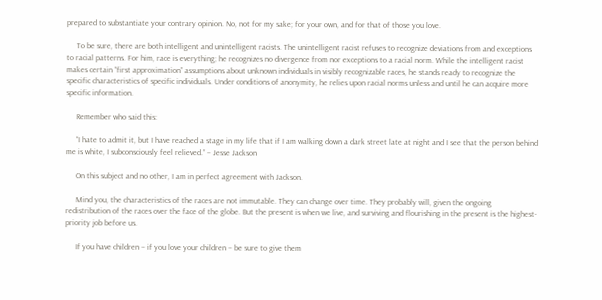prepared to substantiate your contrary opinion. No, not for my sake; for your own, and for that of those you love.

     To be sure, there are both intelligent and unintelligent racists. The unintelligent racist refuses to recognize deviations from and exceptions to racial patterns. For him, race is everything; he recognizes no divergence from nor exceptions to a racial norm. While the intelligent racist makes certain “first approximation” assumptions about unknown individuals in visibly recognizable races, he stands ready to recognize the specific characteristics of specific individuals. Under conditions of anonymity, he relies upon racial norms unless and until he can acquire more specific information.

     Remember who said this:

     “I hate to admit it, but I have reached a stage in my life that if I am walking down a dark street late at night and I see that the person behind me is white, I subconsciously feel relieved.” – Jesse Jackson

     On this subject and no other, I am in perfect agreement with Jackson.

     Mind you, the characteristics of the races are not immutable. They can change over time. They probably will, given the ongoing redistribution of the races over the face of the globe. But the present is when we live, and surviving and flourishing in the present is the highest-priority job before us.

     If you have children – if you love your children – be sure to give them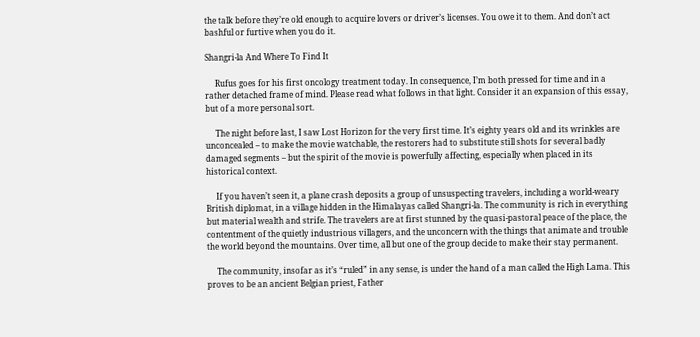the talk before they’re old enough to acquire lovers or driver’s licenses. You owe it to them. And don’t act bashful or furtive when you do it.

Shangri-la And Where To Find It

     Rufus goes for his first oncology treatment today. In consequence, I’m both pressed for time and in a rather detached frame of mind. Please read what follows in that light. Consider it an expansion of this essay, but of a more personal sort.

     The night before last, I saw Lost Horizon for the very first time. It’s eighty years old and its wrinkles are unconcealed – to make the movie watchable, the restorers had to substitute still shots for several badly damaged segments – but the spirit of the movie is powerfully affecting, especially when placed in its historical context.

     If you haven’t seen it, a plane crash deposits a group of unsuspecting travelers, including a world-weary British diplomat, in a village hidden in the Himalayas called Shangri-la. The community is rich in everything but material wealth and strife. The travelers are at first stunned by the quasi-pastoral peace of the place, the contentment of the quietly industrious villagers, and the unconcern with the things that animate and trouble the world beyond the mountains. Over time, all but one of the group decide to make their stay permanent.

     The community, insofar as it’s “ruled” in any sense, is under the hand of a man called the High Lama. This proves to be an ancient Belgian priest, Father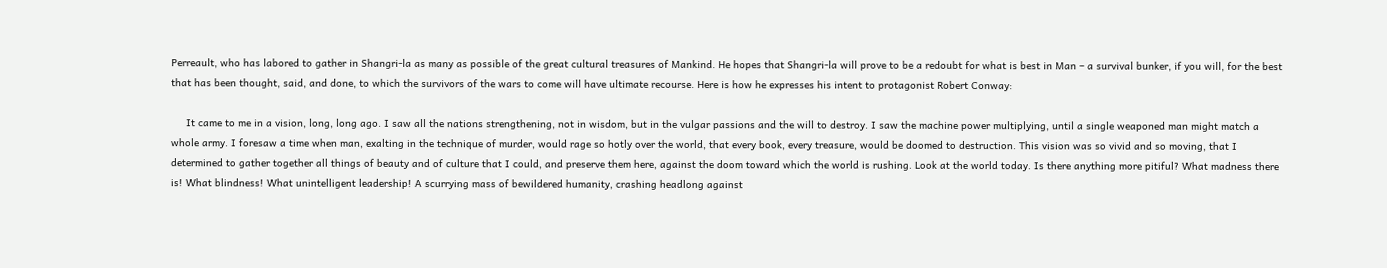Perreault, who has labored to gather in Shangri-la as many as possible of the great cultural treasures of Mankind. He hopes that Shangri-la will prove to be a redoubt for what is best in Man – a survival bunker, if you will, for the best that has been thought, said, and done, to which the survivors of the wars to come will have ultimate recourse. Here is how he expresses his intent to protagonist Robert Conway:

     It came to me in a vision, long, long ago. I saw all the nations strengthening, not in wisdom, but in the vulgar passions and the will to destroy. I saw the machine power multiplying, until a single weaponed man might match a whole army. I foresaw a time when man, exalting in the technique of murder, would rage so hotly over the world, that every book, every treasure, would be doomed to destruction. This vision was so vivid and so moving, that I determined to gather together all things of beauty and of culture that I could, and preserve them here, against the doom toward which the world is rushing. Look at the world today. Is there anything more pitiful? What madness there is! What blindness! What unintelligent leadership! A scurrying mass of bewildered humanity, crashing headlong against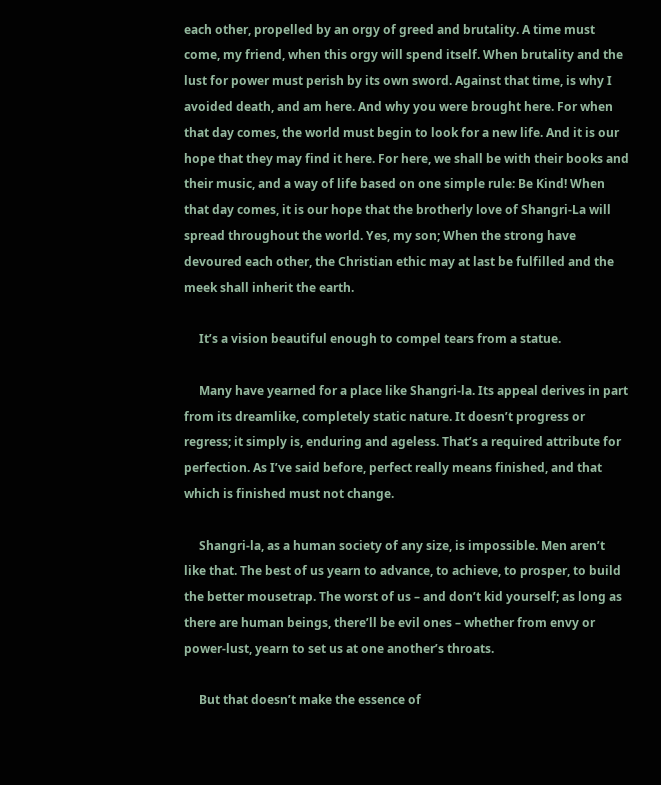each other, propelled by an orgy of greed and brutality. A time must come, my friend, when this orgy will spend itself. When brutality and the lust for power must perish by its own sword. Against that time, is why I avoided death, and am here. And why you were brought here. For when that day comes, the world must begin to look for a new life. And it is our hope that they may find it here. For here, we shall be with their books and their music, and a way of life based on one simple rule: Be Kind! When that day comes, it is our hope that the brotherly love of Shangri-La will spread throughout the world. Yes, my son; When the strong have devoured each other, the Christian ethic may at last be fulfilled and the meek shall inherit the earth.

     It’s a vision beautiful enough to compel tears from a statue.

     Many have yearned for a place like Shangri-la. Its appeal derives in part from its dreamlike, completely static nature. It doesn’t progress or regress; it simply is, enduring and ageless. That’s a required attribute for perfection. As I’ve said before, perfect really means finished, and that which is finished must not change.

     Shangri-la, as a human society of any size, is impossible. Men aren’t like that. The best of us yearn to advance, to achieve, to prosper, to build the better mousetrap. The worst of us – and don’t kid yourself; as long as there are human beings, there’ll be evil ones – whether from envy or power-lust, yearn to set us at one another’s throats.

     But that doesn’t make the essence of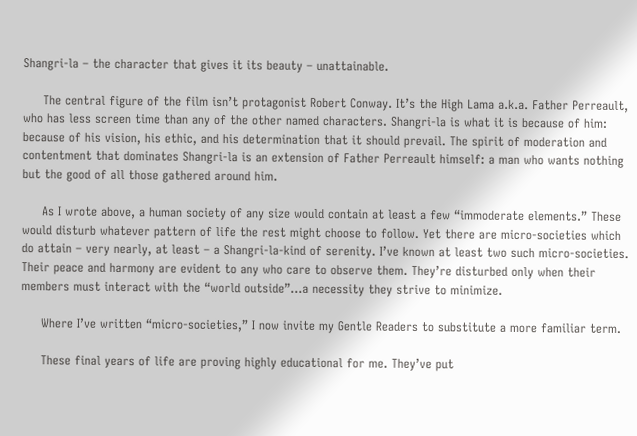Shangri-la – the character that gives it its beauty – unattainable.

     The central figure of the film isn’t protagonist Robert Conway. It’s the High Lama a.k.a. Father Perreault, who has less screen time than any of the other named characters. Shangri-la is what it is because of him: because of his vision, his ethic, and his determination that it should prevail. The spirit of moderation and contentment that dominates Shangri-la is an extension of Father Perreault himself: a man who wants nothing but the good of all those gathered around him.

     As I wrote above, a human society of any size would contain at least a few “immoderate elements.” These would disturb whatever pattern of life the rest might choose to follow. Yet there are micro-societies which do attain – very nearly, at least – a Shangri-la-kind of serenity. I’ve known at least two such micro-societies. Their peace and harmony are evident to any who care to observe them. They’re disturbed only when their members must interact with the “world outside”...a necessity they strive to minimize.

     Where I’ve written “micro-societies,” I now invite my Gentle Readers to substitute a more familiar term.

     These final years of life are proving highly educational for me. They’ve put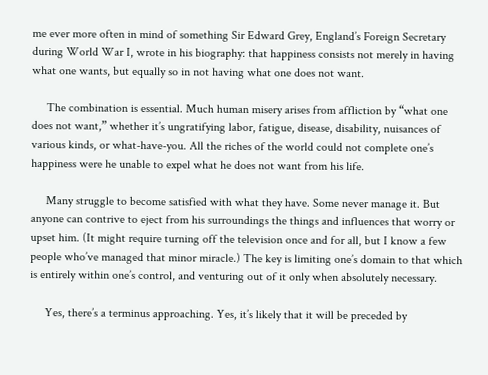me ever more often in mind of something Sir Edward Grey, England’s Foreign Secretary during World War I, wrote in his biography: that happiness consists not merely in having what one wants, but equally so in not having what one does not want.

     The combination is essential. Much human misery arises from affliction by “what one does not want,” whether it’s ungratifying labor, fatigue, disease, disability, nuisances of various kinds, or what-have-you. All the riches of the world could not complete one’s happiness were he unable to expel what he does not want from his life.

     Many struggle to become satisfied with what they have. Some never manage it. But anyone can contrive to eject from his surroundings the things and influences that worry or upset him. (It might require turning off the television once and for all, but I know a few people who’ve managed that minor miracle.) The key is limiting one’s domain to that which is entirely within one’s control, and venturing out of it only when absolutely necessary.

     Yes, there’s a terminus approaching. Yes, it’s likely that it will be preceded by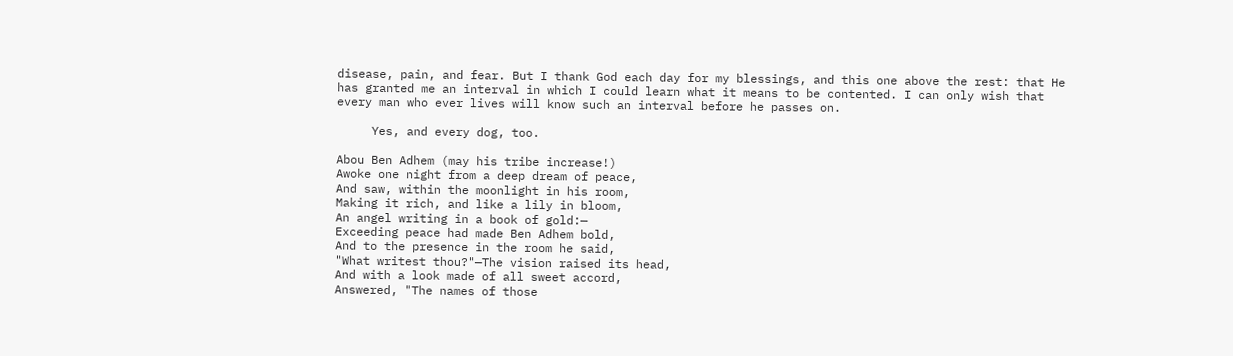disease, pain, and fear. But I thank God each day for my blessings, and this one above the rest: that He has granted me an interval in which I could learn what it means to be contented. I can only wish that every man who ever lives will know such an interval before he passes on.

     Yes, and every dog, too.

Abou Ben Adhem (may his tribe increase!)
Awoke one night from a deep dream of peace,
And saw, within the moonlight in his room,
Making it rich, and like a lily in bloom,
An angel writing in a book of gold:—
Exceeding peace had made Ben Adhem bold,
And to the presence in the room he said,
"What writest thou?"—The vision raised its head,
And with a look made of all sweet accord,
Answered, "The names of those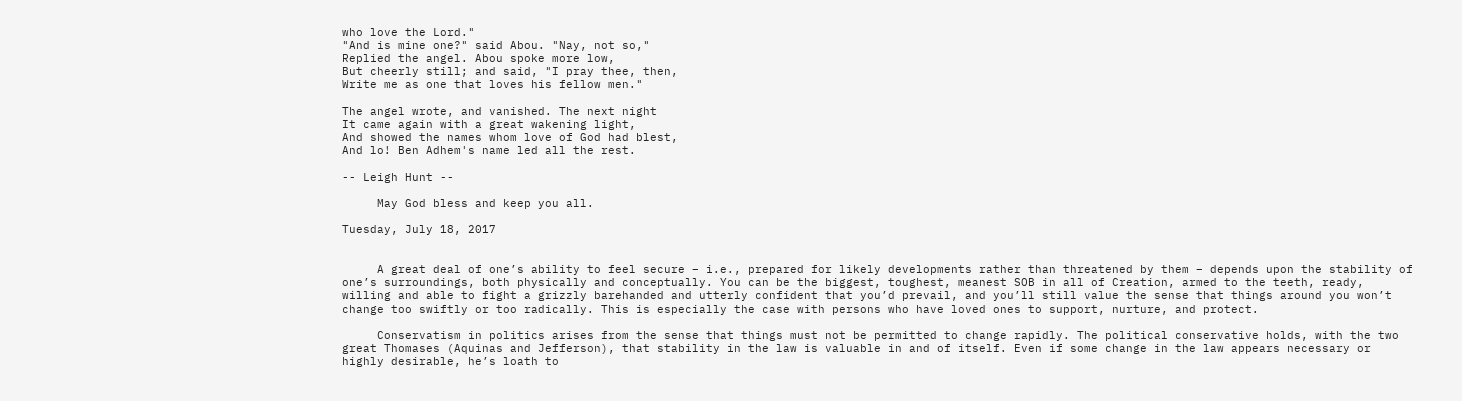who love the Lord."
"And is mine one?" said Abou. "Nay, not so,"
Replied the angel. Abou spoke more low,
But cheerly still; and said, "I pray thee, then,
Write me as one that loves his fellow men."

The angel wrote, and vanished. The next night
It came again with a great wakening light,
And showed the names whom love of God had blest,
And lo! Ben Adhem's name led all the rest.

-- Leigh Hunt --

     May God bless and keep you all.

Tuesday, July 18, 2017


     A great deal of one’s ability to feel secure – i.e., prepared for likely developments rather than threatened by them – depends upon the stability of one’s surroundings, both physically and conceptually. You can be the biggest, toughest, meanest SOB in all of Creation, armed to the teeth, ready, willing and able to fight a grizzly barehanded and utterly confident that you’d prevail, and you’ll still value the sense that things around you won’t change too swiftly or too radically. This is especially the case with persons who have loved ones to support, nurture, and protect.

     Conservatism in politics arises from the sense that things must not be permitted to change rapidly. The political conservative holds, with the two great Thomases (Aquinas and Jefferson), that stability in the law is valuable in and of itself. Even if some change in the law appears necessary or highly desirable, he’s loath to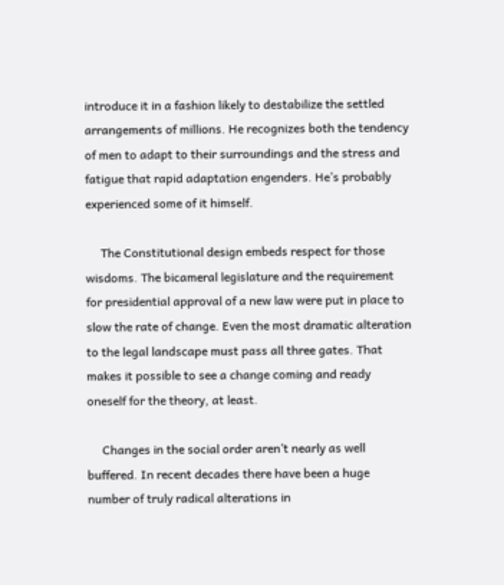introduce it in a fashion likely to destabilize the settled arrangements of millions. He recognizes both the tendency of men to adapt to their surroundings and the stress and fatigue that rapid adaptation engenders. He’s probably experienced some of it himself.

     The Constitutional design embeds respect for those wisdoms. The bicameral legislature and the requirement for presidential approval of a new law were put in place to slow the rate of change. Even the most dramatic alteration to the legal landscape must pass all three gates. That makes it possible to see a change coming and ready oneself for the theory, at least.

     Changes in the social order aren’t nearly as well buffered. In recent decades there have been a huge number of truly radical alterations in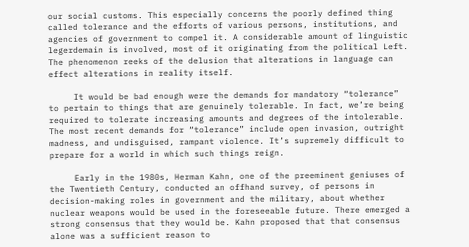our social customs. This especially concerns the poorly defined thing called tolerance and the efforts of various persons, institutions, and agencies of government to compel it. A considerable amount of linguistic legerdemain is involved, most of it originating from the political Left. The phenomenon reeks of the delusion that alterations in language can effect alterations in reality itself.

     It would be bad enough were the demands for mandatory “tolerance” to pertain to things that are genuinely tolerable. In fact, we’re being required to tolerate increasing amounts and degrees of the intolerable. The most recent demands for “tolerance” include open invasion, outright madness, and undisguised, rampant violence. It’s supremely difficult to prepare for a world in which such things reign.

     Early in the 1980s, Herman Kahn, one of the preeminent geniuses of the Twentieth Century, conducted an offhand survey, of persons in decision-making roles in government and the military, about whether nuclear weapons would be used in the foreseeable future. There emerged a strong consensus that they would be. Kahn proposed that that consensus alone was a sufficient reason to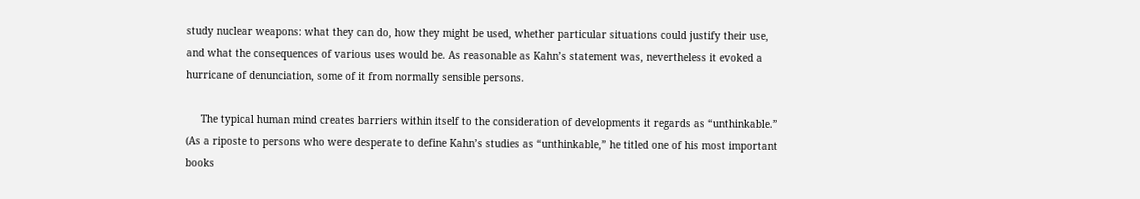study nuclear weapons: what they can do, how they might be used, whether particular situations could justify their use, and what the consequences of various uses would be. As reasonable as Kahn’s statement was, nevertheless it evoked a hurricane of denunciation, some of it from normally sensible persons.

     The typical human mind creates barriers within itself to the consideration of developments it regards as “unthinkable.” (As a riposte to persons who were desperate to define Kahn’s studies as “unthinkable,” he titled one of his most important books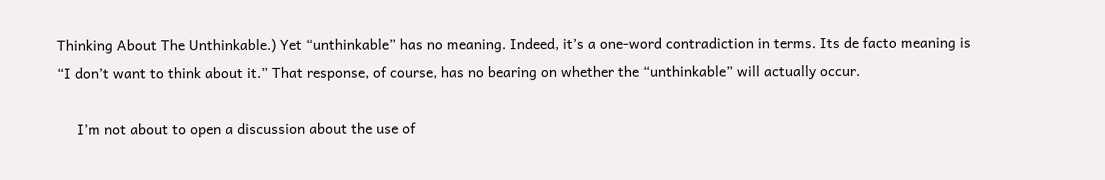Thinking About The Unthinkable.) Yet “unthinkable” has no meaning. Indeed, it’s a one-word contradiction in terms. Its de facto meaning is “I don’t want to think about it.” That response, of course, has no bearing on whether the “unthinkable” will actually occur.

     I’m not about to open a discussion about the use of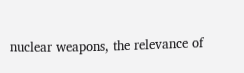nuclear weapons, the relevance of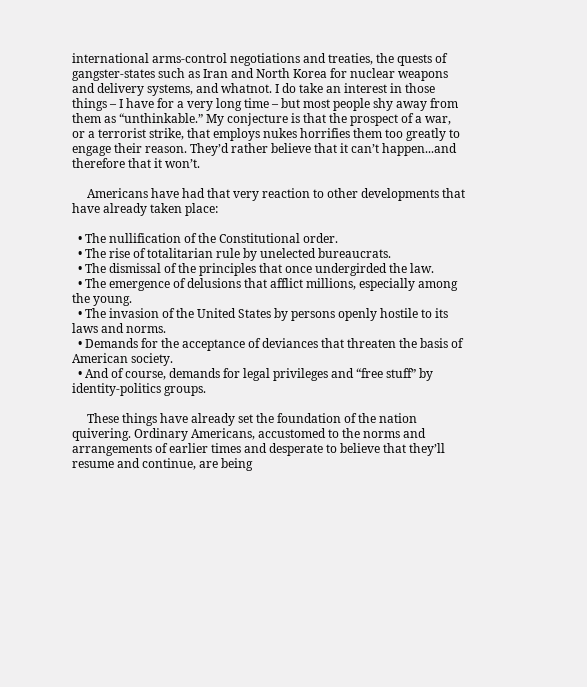international arms-control negotiations and treaties, the quests of gangster-states such as Iran and North Korea for nuclear weapons and delivery systems, and whatnot. I do take an interest in those things – I have for a very long time – but most people shy away from them as “unthinkable.” My conjecture is that the prospect of a war, or a terrorist strike, that employs nukes horrifies them too greatly to engage their reason. They’d rather believe that it can’t happen...and therefore that it won’t.

     Americans have had that very reaction to other developments that have already taken place:

  • The nullification of the Constitutional order.
  • The rise of totalitarian rule by unelected bureaucrats.
  • The dismissal of the principles that once undergirded the law.
  • The emergence of delusions that afflict millions, especially among the young.
  • The invasion of the United States by persons openly hostile to its laws and norms.
  • Demands for the acceptance of deviances that threaten the basis of American society.
  • And of course, demands for legal privileges and “free stuff” by identity-politics groups.

     These things have already set the foundation of the nation quivering. Ordinary Americans, accustomed to the norms and arrangements of earlier times and desperate to believe that they’ll resume and continue, are being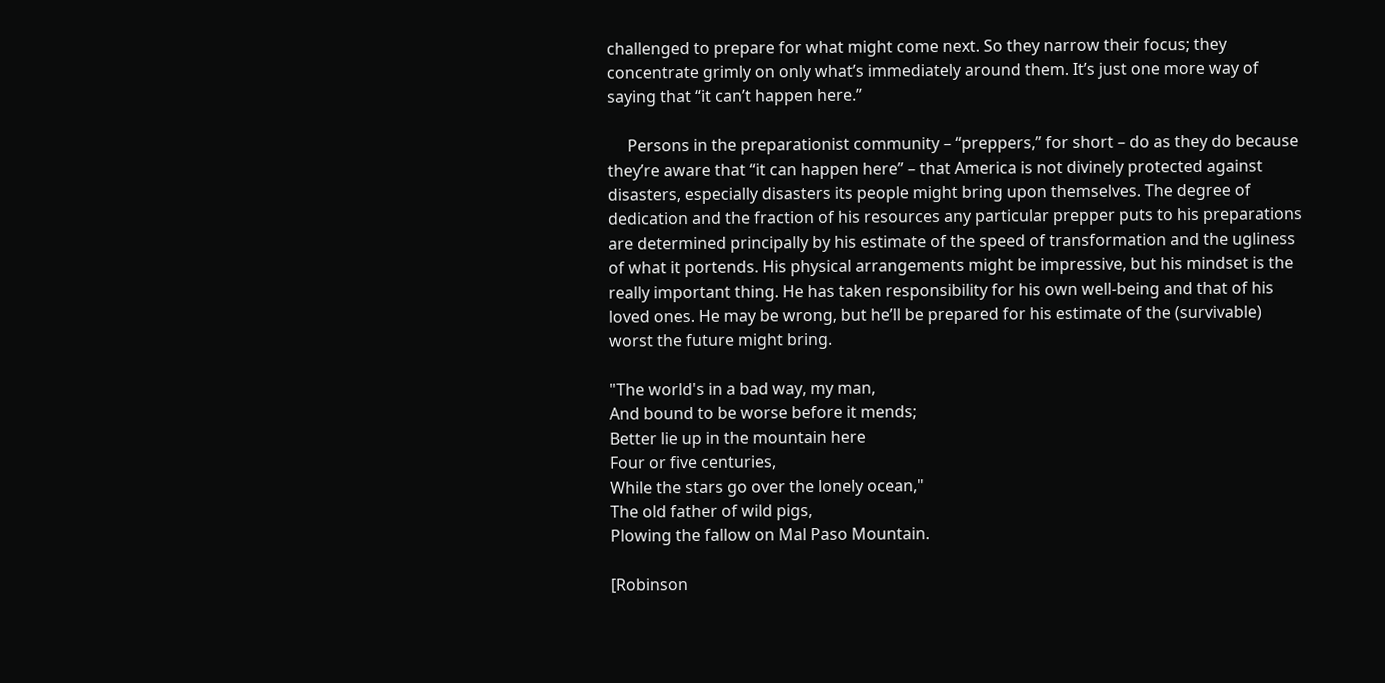challenged to prepare for what might come next. So they narrow their focus; they concentrate grimly on only what’s immediately around them. It’s just one more way of saying that “it can’t happen here.”

     Persons in the preparationist community – “preppers,” for short – do as they do because they’re aware that “it can happen here” – that America is not divinely protected against disasters, especially disasters its people might bring upon themselves. The degree of dedication and the fraction of his resources any particular prepper puts to his preparations are determined principally by his estimate of the speed of transformation and the ugliness of what it portends. His physical arrangements might be impressive, but his mindset is the really important thing. He has taken responsibility for his own well-being and that of his loved ones. He may be wrong, but he’ll be prepared for his estimate of the (survivable) worst the future might bring.

"The world's in a bad way, my man,
And bound to be worse before it mends;
Better lie up in the mountain here
Four or five centuries,
While the stars go over the lonely ocean,"
The old father of wild pigs,
Plowing the fallow on Mal Paso Mountain.

[Robinson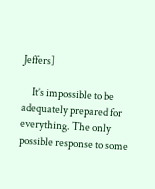Jeffers]

     It’s impossible to be adequately prepared for everything. The only possible response to some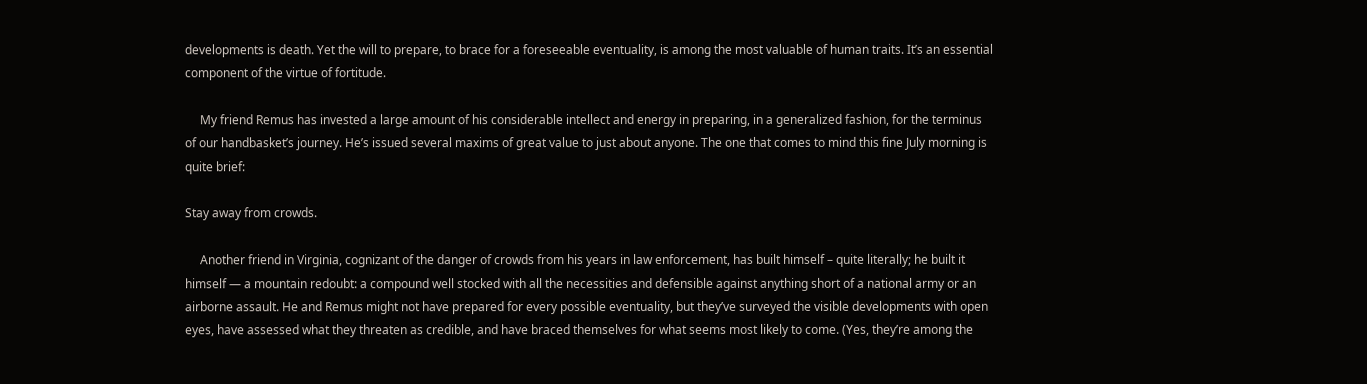developments is death. Yet the will to prepare, to brace for a foreseeable eventuality, is among the most valuable of human traits. It’s an essential component of the virtue of fortitude.

     My friend Remus has invested a large amount of his considerable intellect and energy in preparing, in a generalized fashion, for the terminus of our handbasket’s journey. He’s issued several maxims of great value to just about anyone. The one that comes to mind this fine July morning is quite brief:

Stay away from crowds.

     Another friend in Virginia, cognizant of the danger of crowds from his years in law enforcement, has built himself – quite literally; he built it himself — a mountain redoubt: a compound well stocked with all the necessities and defensible against anything short of a national army or an airborne assault. He and Remus might not have prepared for every possible eventuality, but they’ve surveyed the visible developments with open eyes, have assessed what they threaten as credible, and have braced themselves for what seems most likely to come. (Yes, they’re among the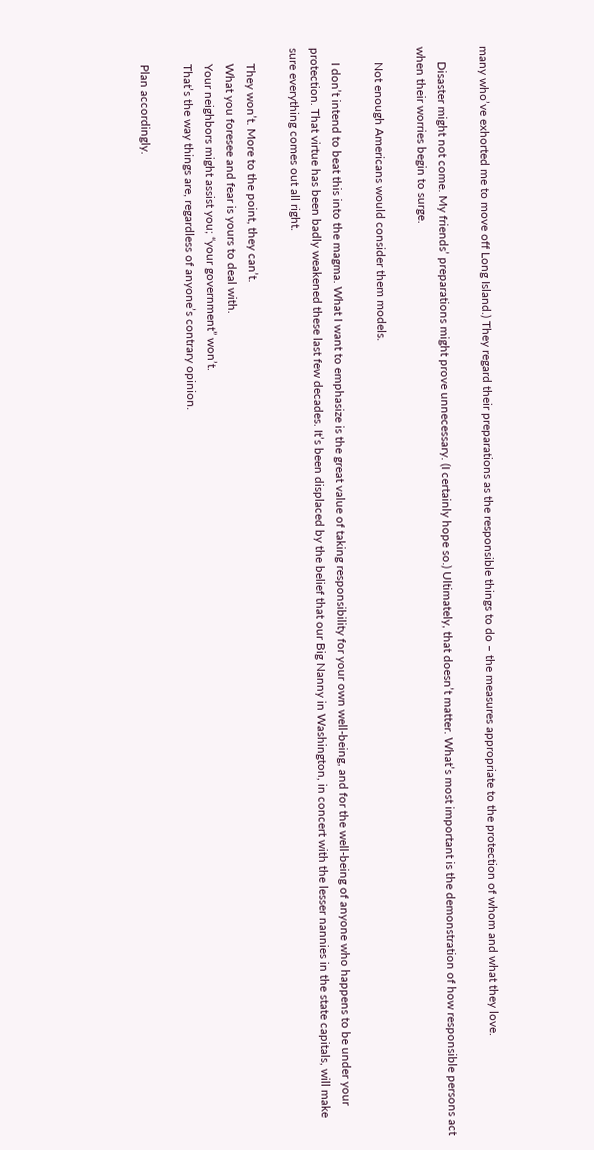many who’ve exhorted me to move off Long Island.) They regard their preparations as the responsible things to do – the measures appropriate to the protection of whom and what they love.

     Disaster might not come. My friends’ preparations might prove unnecessary. (I certainly hope so.) Ultimately, that doesn’t matter. What’s most important is the demonstration of how responsible persons act when their worries begin to surge.

     Not enough Americans would consider them models.

     I don’t intend to beat this into the magma. What I want to emphasize is the great value of taking responsibility for your own well-being, and for the well-being of anyone who happens to be under your protection. That virtue has been badly weakened these last few decades. It’s been displaced by the belief that our Big Nanny in Washington, in concert with the lesser nannies in the state capitals, will make sure everything comes out all right.

     They won’t. More to the point, they can’t.
     What you foresee and fear is yours to deal with.
     Your neighbors might assist you; “your government” won’t.
     That’s the way things are, regardless of anyone’s contrary opinion.

     Plan accordingly.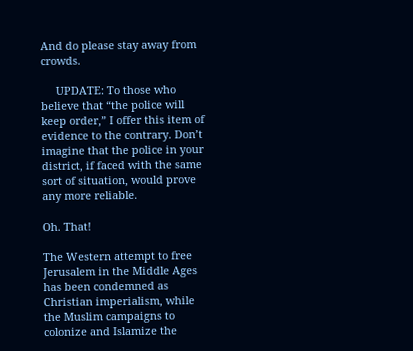And do please stay away from crowds.

     UPDATE: To those who believe that “the police will keep order,” I offer this item of evidence to the contrary. Don’t imagine that the police in your district, if faced with the same sort of situation, would prove any more reliable.

Oh. That!

The Western attempt to free Jerusalem in the Middle Ages has been condemned as Christian imperialism, while the Muslim campaigns to colonize and Islamize the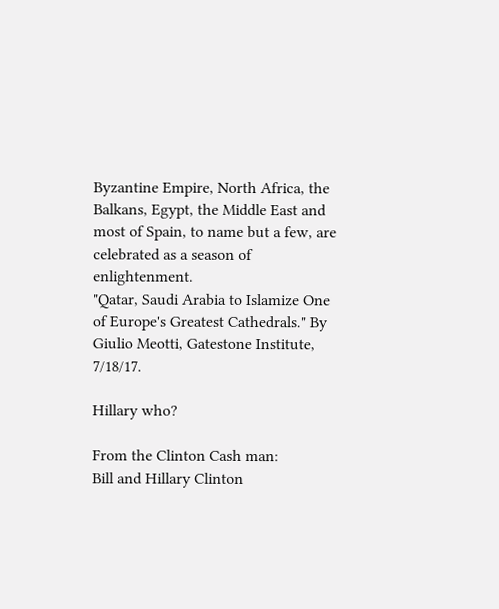Byzantine Empire, North Africa, the Balkans, Egypt, the Middle East and most of Spain, to name but a few, are celebrated as a season of enlightenment.
"Qatar, Saudi Arabia to Islamize One of Europe's Greatest Cathedrals." By Giulio Meotti, Gatestone Institute, 7/18/17.

Hillary who?

From the Clinton Cash man:
Bill and Hillary Clinton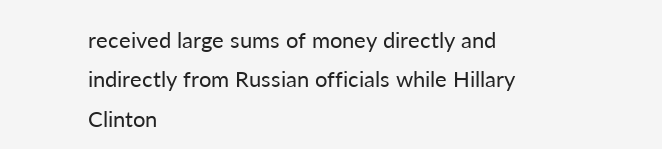received large sums of money directly and indirectly from Russian officials while Hillary Clinton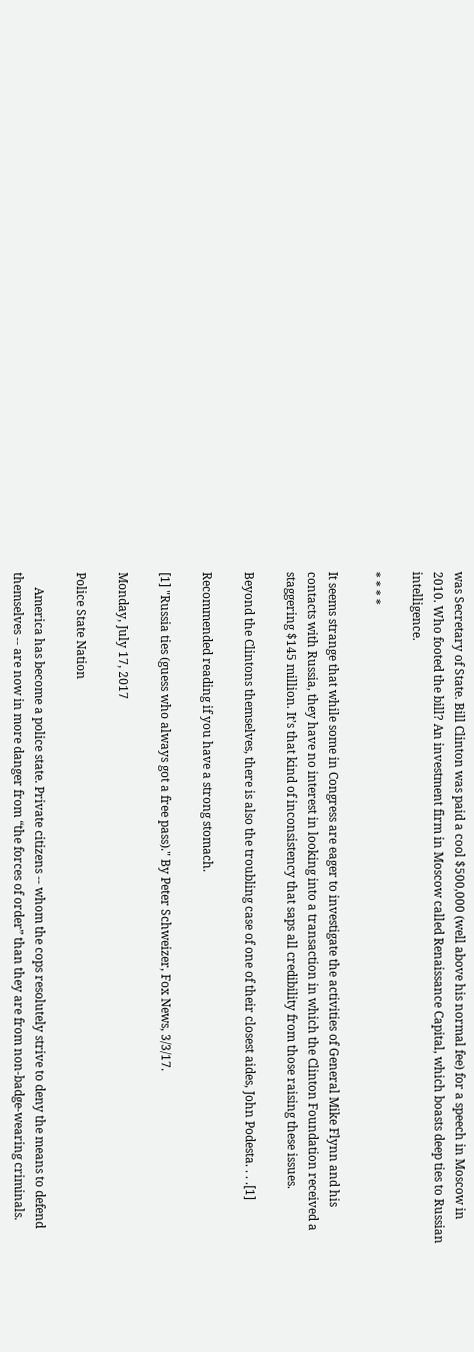was Secretary of State. Bill Clinton was paid a cool $500,000 (well above his normal fee) for a speech in Moscow in 2010. Who footed the bill? An investment firm in Moscow called Renaissance Capital, which boasts deep ties to Russian intelligence.

* * * *

It seems strange that while some in Congress are eager to investigate the activities of General Mike Flynn and his contacts with Russia, they have no interest in looking into a transaction in which the Clinton Foundation received a staggering $145 million. It’s that kind of inconsistency that saps all credibility from those raising these issues.

Beyond the Clintons themselves, there is also the troubling case of one of their closest aides, John Podesta. . . .[1]

Recommended reading if you have a strong stomach.

[1] "Russia ties (guess who always got a free pass)." By Peter Schweizer, Fox News, 3/3/17.

Monday, July 17, 2017

Police State Nation

     America has become a police state. Private citizens -- whom the cops resolutely strive to deny the means to defend themselves -- are now in more danger from “the forces of order” than they are from non-badge-wearing criminals.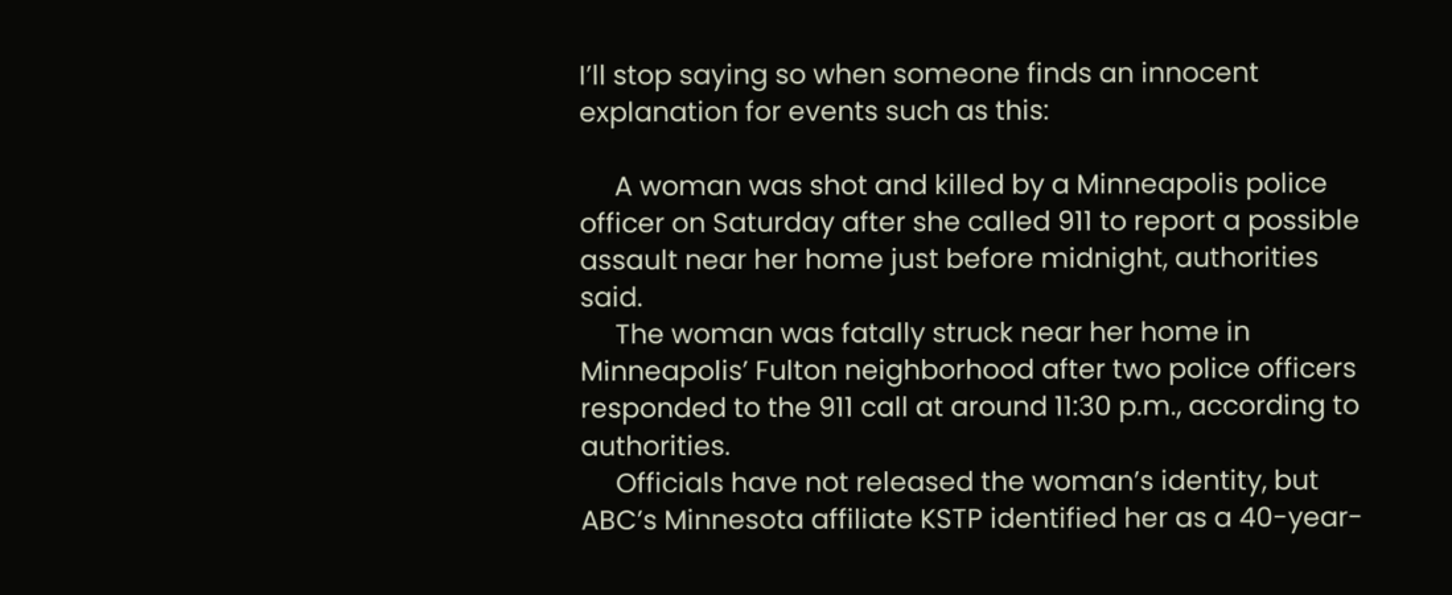I’ll stop saying so when someone finds an innocent explanation for events such as this:

     A woman was shot and killed by a Minneapolis police officer on Saturday after she called 911 to report a possible assault near her home just before midnight, authorities said.
     The woman was fatally struck near her home in Minneapolis’ Fulton neighborhood after two police officers responded to the 911 call at around 11:30 p.m., according to authorities.
     Officials have not released the woman’s identity, but ABC’s Minnesota affiliate KSTP identified her as a 40-year-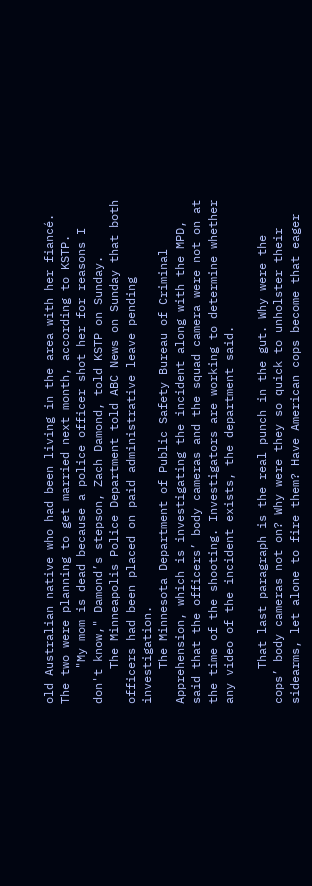old Australian native who had been living in the area with her fiancé. The two were planning to get married next month, according to KSTP.
     "My mom is dead because a police officer shot her for reasons I don't know," Damond’s stepson, Zach Damond, told KSTP on Sunday.
     The Minneapolis Police Department told ABC News on Sunday that both officers had been placed on paid administrative leave pending investigation.
     The Minnesota Department of Public Safety Bureau of Criminal Apprehension, which is investigating the incident along with the MPD, said that the officers’ body cameras and the squad camera were not on at the time of the shooting. Investigators are working to determine whether any video of the incident exists, the department said.

     That last paragraph is the real punch in the gut. Why were the cops’ body cameras not on? Why were they so quick to unholster their sidearms, let alone to fire them? Have American cops become that eager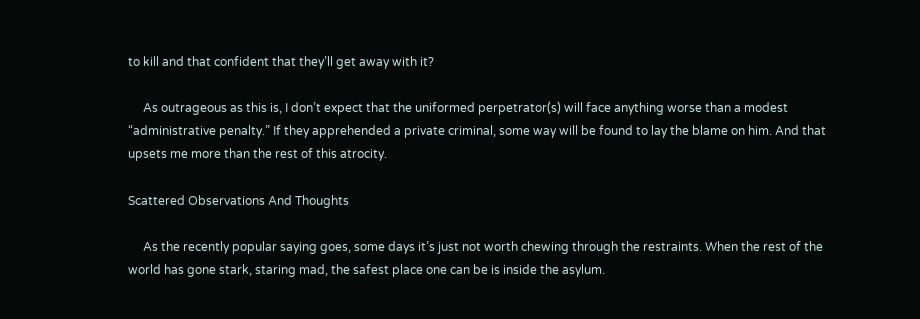to kill and that confident that they’ll get away with it?

     As outrageous as this is, I don’t expect that the uniformed perpetrator(s) will face anything worse than a modest “administrative penalty.” If they apprehended a private criminal, some way will be found to lay the blame on him. And that upsets me more than the rest of this atrocity.

Scattered Observations And Thoughts

     As the recently popular saying goes, some days it’s just not worth chewing through the restraints. When the rest of the world has gone stark, staring mad, the safest place one can be is inside the asylum.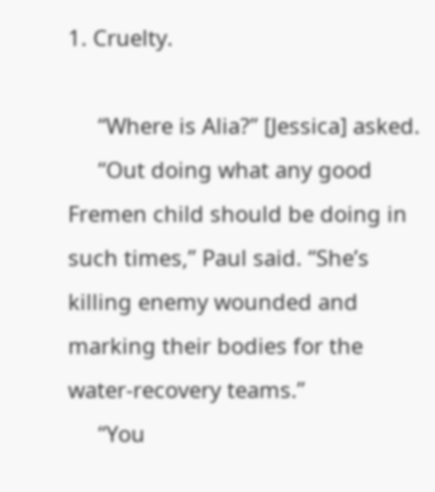1. Cruelty.

     “Where is Alia?” [Jessica] asked.
     “Out doing what any good Fremen child should be doing in such times,” Paul said. “She’s killing enemy wounded and marking their bodies for the water-recovery teams.”
     “You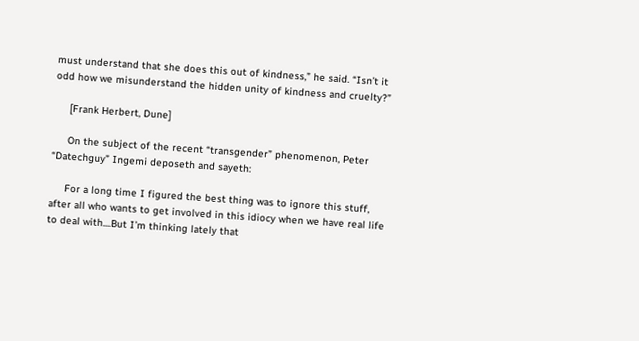must understand that she does this out of kindness,” he said. “Isn’t it odd how we misunderstand the hidden unity of kindness and cruelty?”

     [Frank Herbert, Dune]

     On the subject of the recent “transgender” phenomenon, Peter “Datechguy” Ingemi deposeth and sayeth:

     For a long time I figured the best thing was to ignore this stuff, after all who wants to get involved in this idiocy when we have real life to deal with....But I’m thinking lately that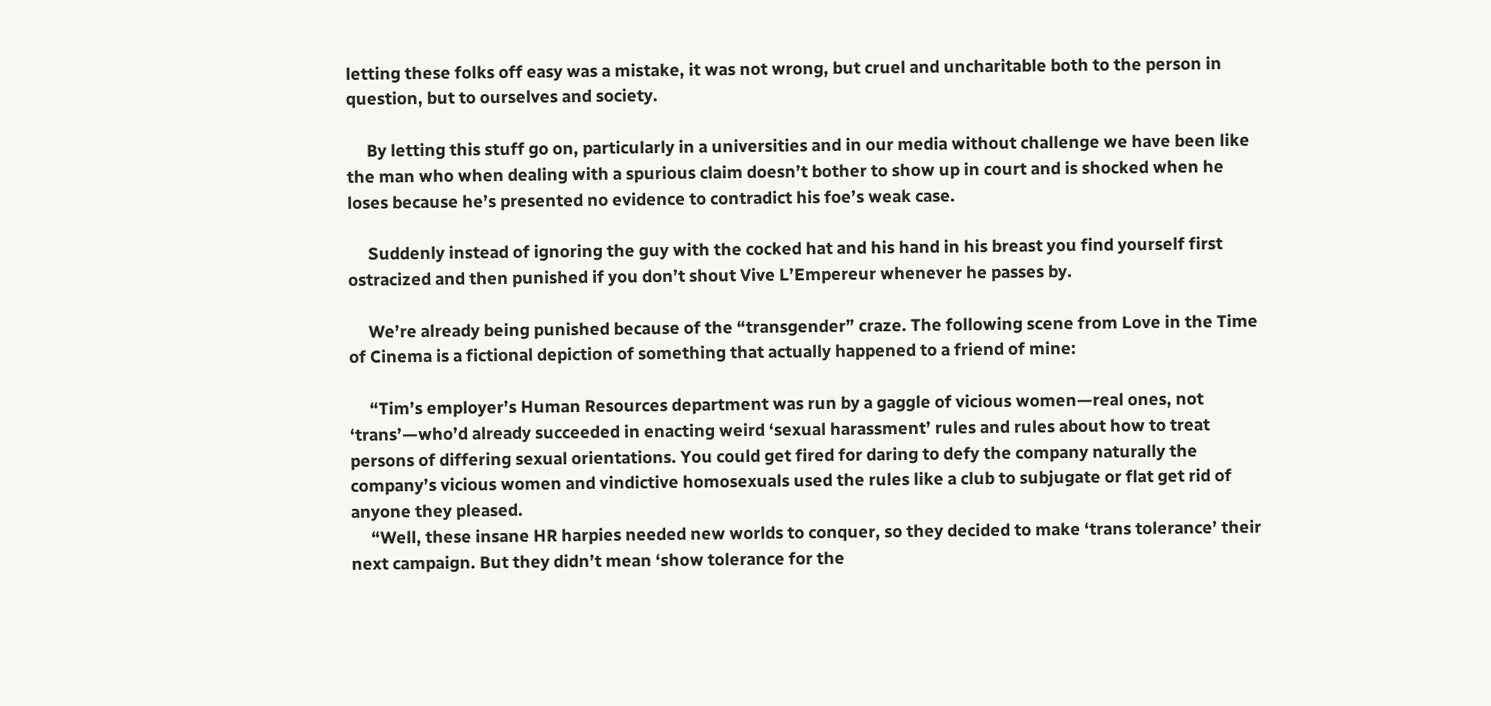letting these folks off easy was a mistake, it was not wrong, but cruel and uncharitable both to the person in question, but to ourselves and society.

     By letting this stuff go on, particularly in a universities and in our media without challenge we have been like the man who when dealing with a spurious claim doesn’t bother to show up in court and is shocked when he loses because he’s presented no evidence to contradict his foe’s weak case.

     Suddenly instead of ignoring the guy with the cocked hat and his hand in his breast you find yourself first ostracized and then punished if you don’t shout Vive L’Empereur whenever he passes by.

     We’re already being punished because of the “transgender” craze. The following scene from Love in the Time of Cinema is a fictional depiction of something that actually happened to a friend of mine:

     “Tim’s employer’s Human Resources department was run by a gaggle of vicious women—real ones, not ‘trans’—who’d already succeeded in enacting weird ‘sexual harassment’ rules and rules about how to treat persons of differing sexual orientations. You could get fired for daring to defy the company naturally the company’s vicious women and vindictive homosexuals used the rules like a club to subjugate or flat get rid of anyone they pleased.
     “Well, these insane HR harpies needed new worlds to conquer, so they decided to make ‘trans tolerance’ their next campaign. But they didn’t mean ‘show tolerance for the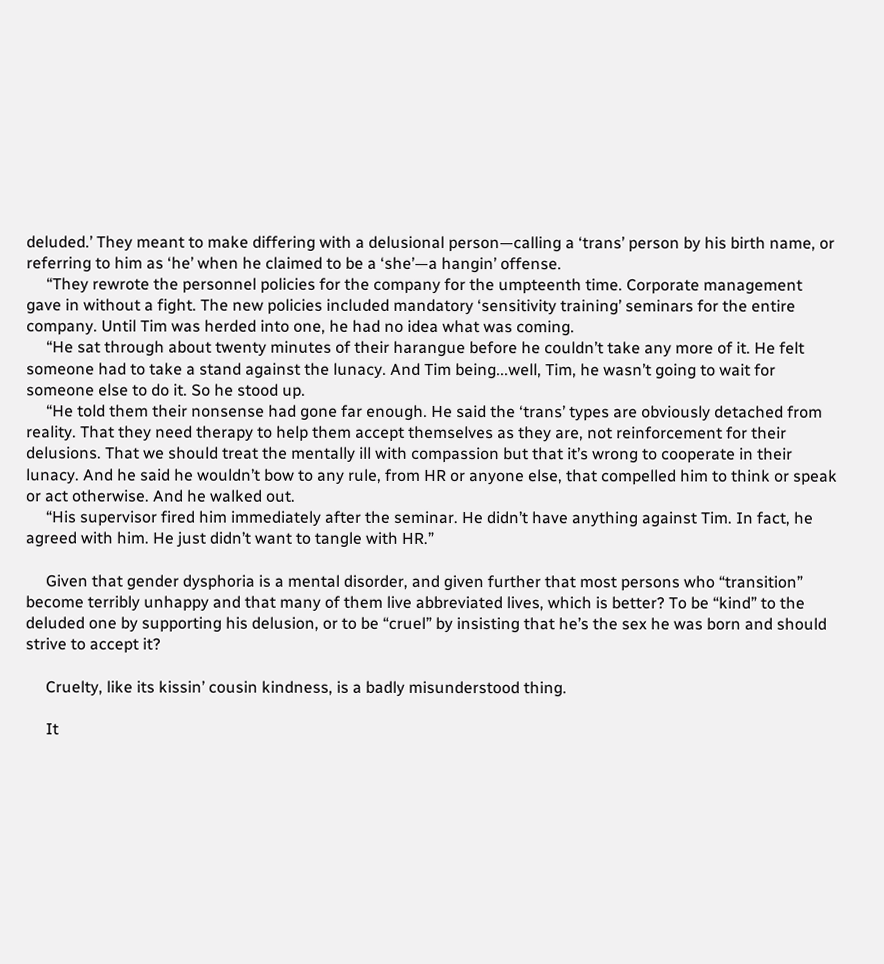deluded.’ They meant to make differing with a delusional person—calling a ‘trans’ person by his birth name, or referring to him as ‘he’ when he claimed to be a ‘she’—a hangin’ offense.
     “They rewrote the personnel policies for the company for the umpteenth time. Corporate management gave in without a fight. The new policies included mandatory ‘sensitivity training’ seminars for the entire company. Until Tim was herded into one, he had no idea what was coming.
     “He sat through about twenty minutes of their harangue before he couldn’t take any more of it. He felt someone had to take a stand against the lunacy. And Tim being...well, Tim, he wasn’t going to wait for someone else to do it. So he stood up.
     “He told them their nonsense had gone far enough. He said the ‘trans’ types are obviously detached from reality. That they need therapy to help them accept themselves as they are, not reinforcement for their delusions. That we should treat the mentally ill with compassion but that it’s wrong to cooperate in their lunacy. And he said he wouldn’t bow to any rule, from HR or anyone else, that compelled him to think or speak or act otherwise. And he walked out.
     “His supervisor fired him immediately after the seminar. He didn’t have anything against Tim. In fact, he agreed with him. He just didn’t want to tangle with HR.”

     Given that gender dysphoria is a mental disorder, and given further that most persons who “transition” become terribly unhappy and that many of them live abbreviated lives, which is better? To be “kind” to the deluded one by supporting his delusion, or to be “cruel” by insisting that he’s the sex he was born and should strive to accept it?

     Cruelty, like its kissin’ cousin kindness, is a badly misunderstood thing.

     It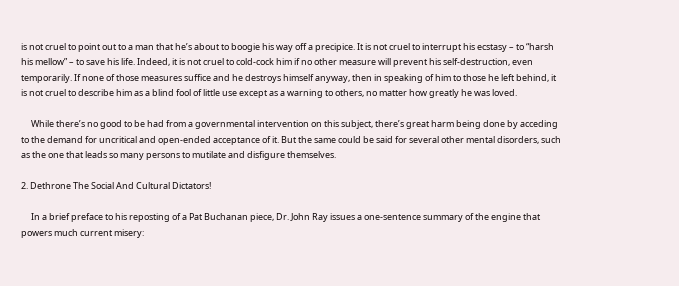is not cruel to point out to a man that he’s about to boogie his way off a precipice. It is not cruel to interrupt his ecstasy – to “harsh his mellow” – to save his life. Indeed, it is not cruel to cold-cock him if no other measure will prevent his self-destruction, even temporarily. If none of those measures suffice and he destroys himself anyway, then in speaking of him to those he left behind, it is not cruel to describe him as a blind fool of little use except as a warning to others, no matter how greatly he was loved.

     While there’s no good to be had from a governmental intervention on this subject, there’s great harm being done by acceding to the demand for uncritical and open-ended acceptance of it. But the same could be said for several other mental disorders, such as the one that leads so many persons to mutilate and disfigure themselves.

2. Dethrone The Social And Cultural Dictators!

     In a brief preface to his reposting of a Pat Buchanan piece, Dr. John Ray issues a one-sentence summary of the engine that powers much current misery: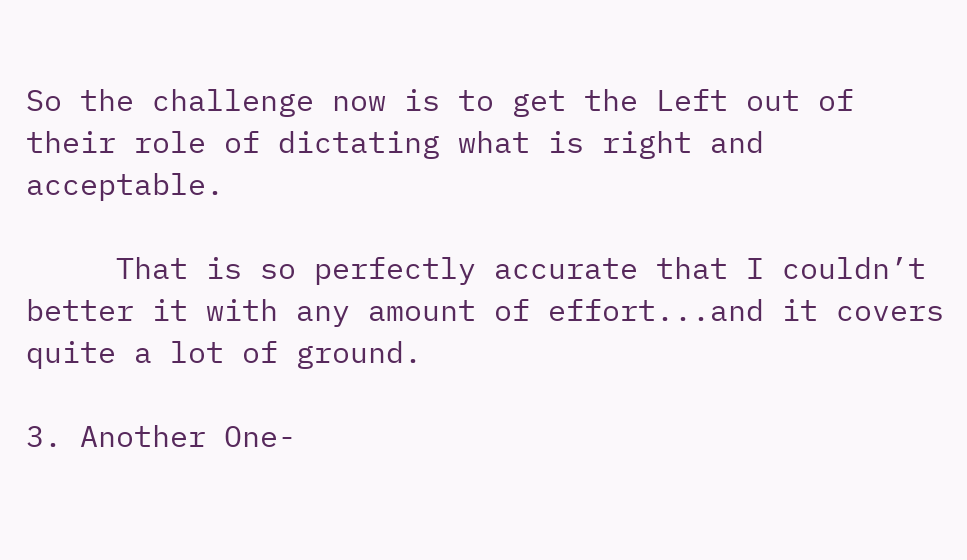So the challenge now is to get the Left out of their role of dictating what is right and acceptable.

     That is so perfectly accurate that I couldn’t better it with any amount of effort...and it covers quite a lot of ground.

3. Another One-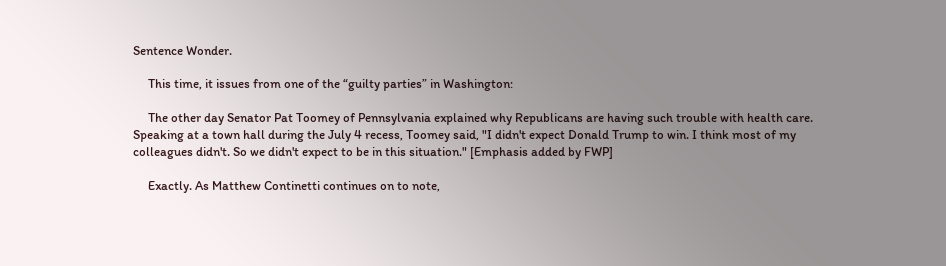Sentence Wonder.

     This time, it issues from one of the “guilty parties” in Washington:

     The other day Senator Pat Toomey of Pennsylvania explained why Republicans are having such trouble with health care. Speaking at a town hall during the July 4 recess, Toomey said, "I didn't expect Donald Trump to win. I think most of my colleagues didn't. So we didn't expect to be in this situation." [Emphasis added by FWP]

     Exactly. As Matthew Continetti continues on to note,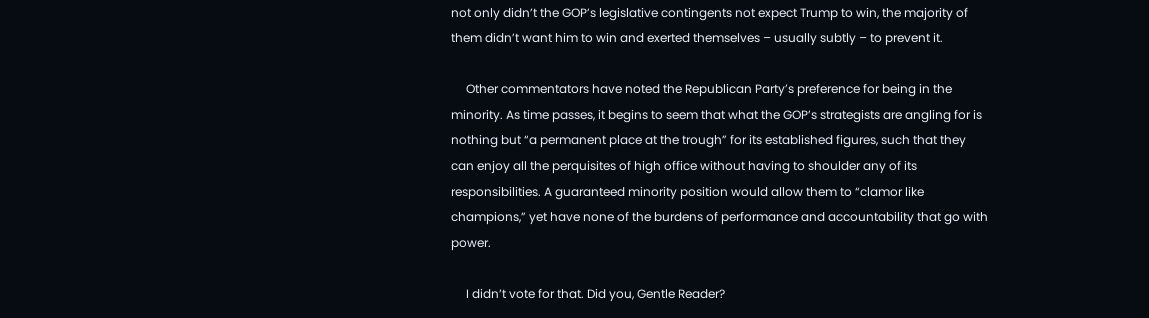not only didn’t the GOP’s legislative contingents not expect Trump to win, the majority of them didn’t want him to win and exerted themselves – usually subtly – to prevent it.

     Other commentators have noted the Republican Party’s preference for being in the minority. As time passes, it begins to seem that what the GOP’s strategists are angling for is nothing but “a permanent place at the trough” for its established figures, such that they can enjoy all the perquisites of high office without having to shoulder any of its responsibilities. A guaranteed minority position would allow them to “clamor like champions,” yet have none of the burdens of performance and accountability that go with power.

     I didn’t vote for that. Did you, Gentle Reader?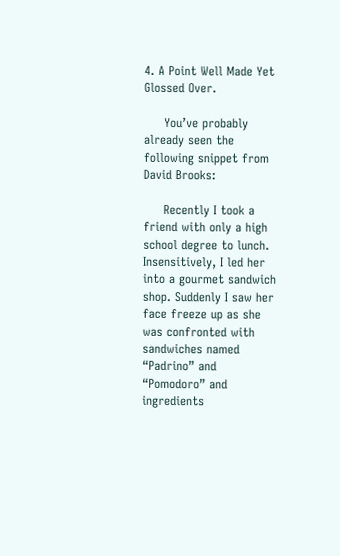4. A Point Well Made Yet Glossed Over.

     You’ve probably already seen the following snippet from David Brooks:

     Recently I took a friend with only a high school degree to lunch. Insensitively, I led her into a gourmet sandwich shop. Suddenly I saw her face freeze up as she was confronted with sandwiches named “Padrino” and “Pomodoro” and ingredients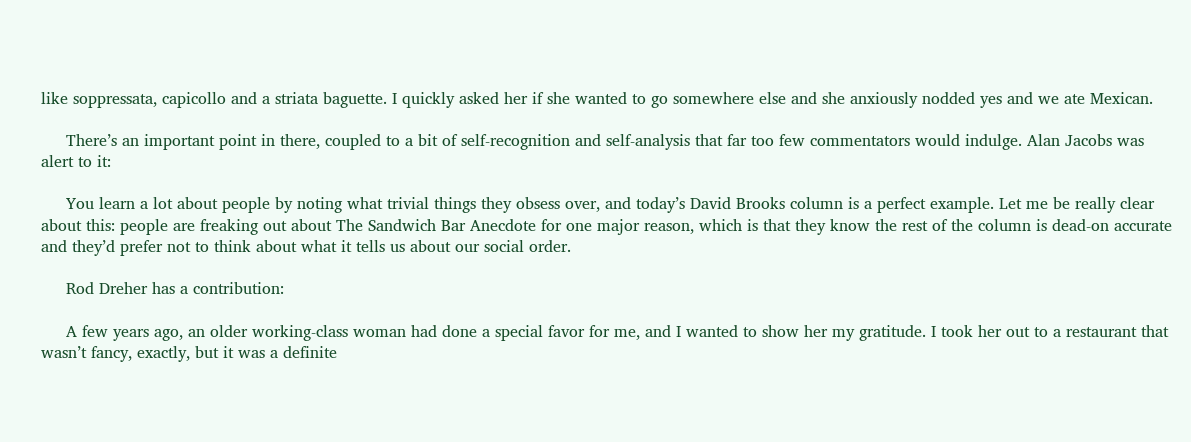like soppressata, capicollo and a striata baguette. I quickly asked her if she wanted to go somewhere else and she anxiously nodded yes and we ate Mexican.

     There’s an important point in there, coupled to a bit of self-recognition and self-analysis that far too few commentators would indulge. Alan Jacobs was alert to it:

     You learn a lot about people by noting what trivial things they obsess over, and today’s David Brooks column is a perfect example. Let me be really clear about this: people are freaking out about The Sandwich Bar Anecdote for one major reason, which is that they know the rest of the column is dead-on accurate and they’d prefer not to think about what it tells us about our social order.

     Rod Dreher has a contribution:

     A few years ago, an older working-class woman had done a special favor for me, and I wanted to show her my gratitude. I took her out to a restaurant that wasn’t fancy, exactly, but it was a definite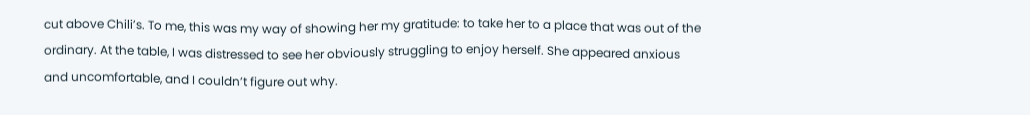cut above Chili’s. To me, this was my way of showing her my gratitude: to take her to a place that was out of the ordinary. At the table, I was distressed to see her obviously struggling to enjoy herself. She appeared anxious and uncomfortable, and I couldn’t figure out why.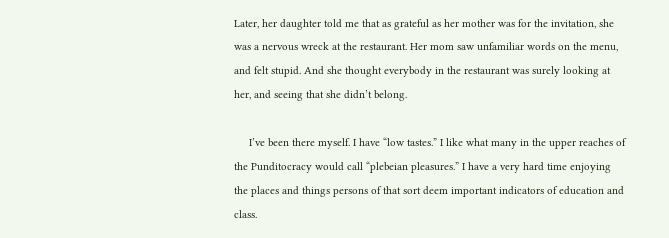Later, her daughter told me that as grateful as her mother was for the invitation, she was a nervous wreck at the restaurant. Her mom saw unfamiliar words on the menu, and felt stupid. And she thought everybody in the restaurant was surely looking at her, and seeing that she didn’t belong.

     I’ve been there myself. I have “low tastes.” I like what many in the upper reaches of the Punditocracy would call “plebeian pleasures.” I have a very hard time enjoying the places and things persons of that sort deem important indicators of education and class.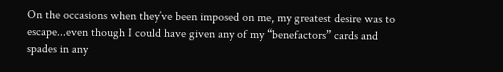On the occasions when they’ve been imposed on me, my greatest desire was to escape...even though I could have given any of my “benefactors” cards and spades in any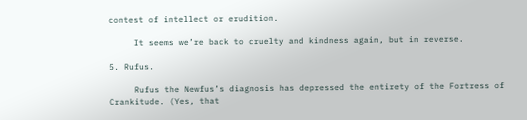contest of intellect or erudition.

     It seems we’re back to cruelty and kindness again, but in reverse.

5. Rufus.

     Rufus the Newfus’s diagnosis has depressed the entirety of the Fortress of Crankitude. (Yes, that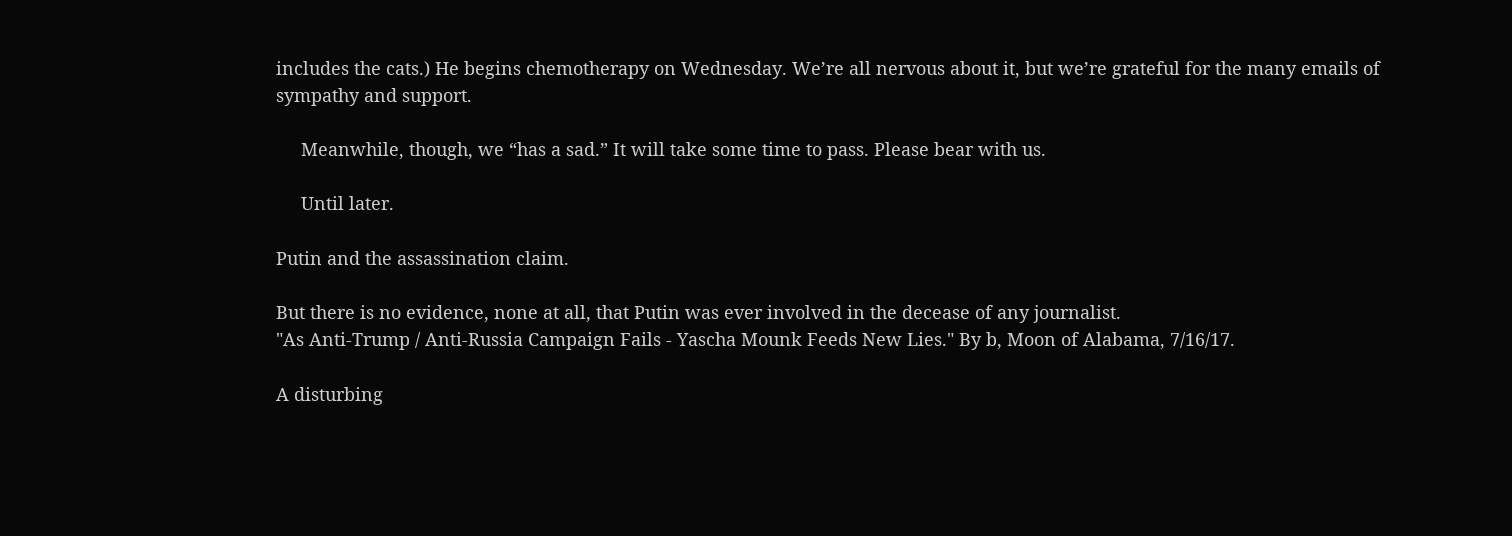includes the cats.) He begins chemotherapy on Wednesday. We’re all nervous about it, but we’re grateful for the many emails of sympathy and support.

     Meanwhile, though, we “has a sad.” It will take some time to pass. Please bear with us.

     Until later.

Putin and the assassination claim.

But there is no evidence, none at all, that Putin was ever involved in the decease of any journalist.
"As Anti-Trump / Anti-Russia Campaign Fails - Yascha Mounk Feeds New Lies." By b, Moon of Alabama, 7/16/17.

A disturbing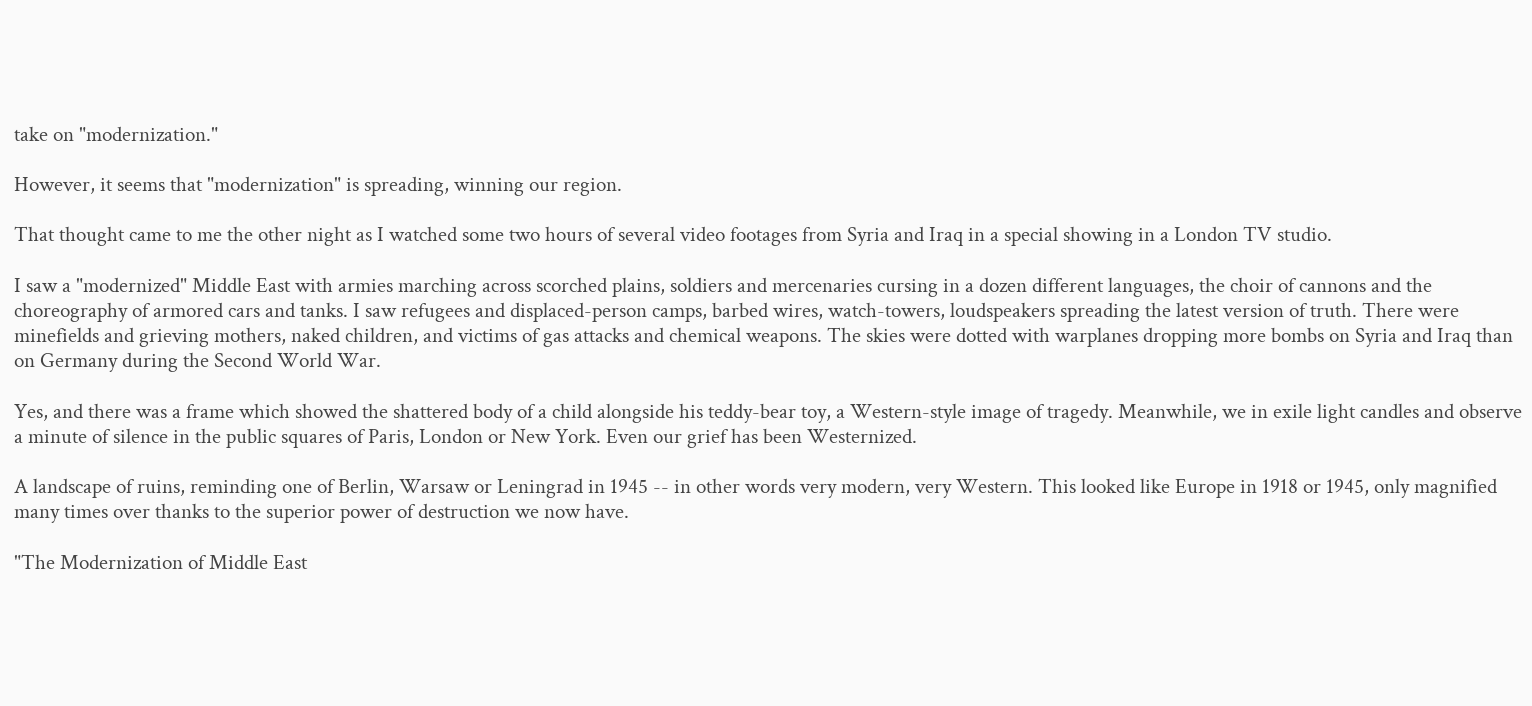take on "modernization."

However, it seems that "modernization" is spreading, winning our region.

That thought came to me the other night as I watched some two hours of several video footages from Syria and Iraq in a special showing in a London TV studio.

I saw a "modernized" Middle East with armies marching across scorched plains, soldiers and mercenaries cursing in a dozen different languages, the choir of cannons and the choreography of armored cars and tanks. I saw refugees and displaced-person camps, barbed wires, watch-towers, loudspeakers spreading the latest version of truth. There were minefields and grieving mothers, naked children, and victims of gas attacks and chemical weapons. The skies were dotted with warplanes dropping more bombs on Syria and Iraq than on Germany during the Second World War.

Yes, and there was a frame which showed the shattered body of a child alongside his teddy-bear toy, a Western-style image of tragedy. Meanwhile, we in exile light candles and observe a minute of silence in the public squares of Paris, London or New York. Even our grief has been Westernized.

A landscape of ruins, reminding one of Berlin, Warsaw or Leningrad in 1945 -- in other words very modern, very Western. This looked like Europe in 1918 or 1945, only magnified many times over thanks to the superior power of destruction we now have.

"The Modernization of Middle East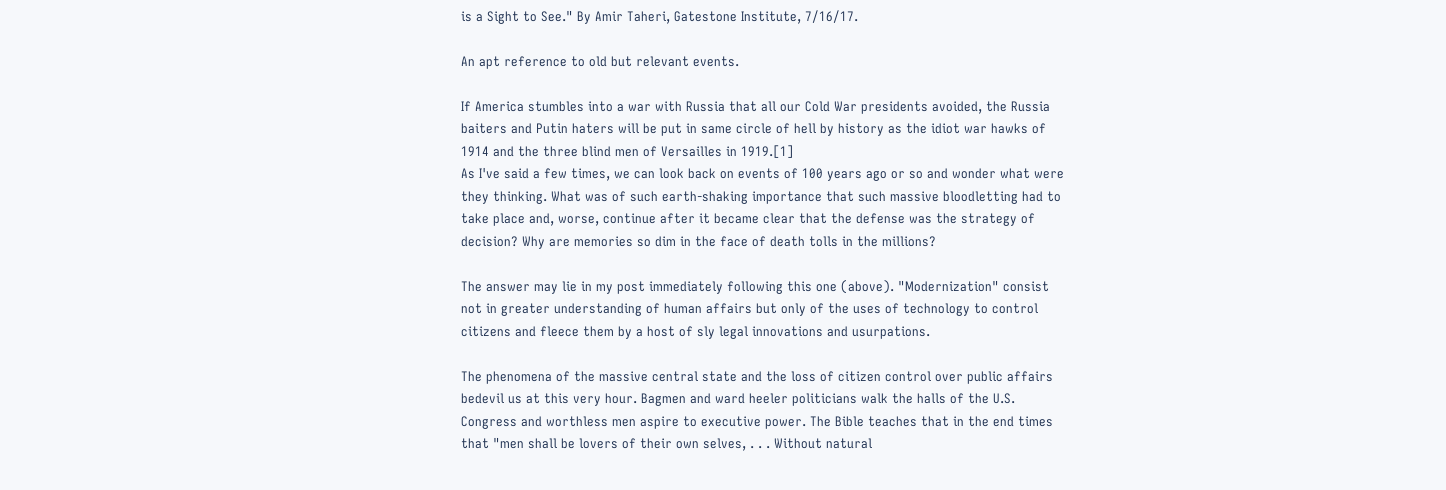is a Sight to See." By Amir Taheri, Gatestone Institute, 7/16/17.

An apt reference to old but relevant events.

If America stumbles into a war with Russia that all our Cold War presidents avoided, the Russia baiters and Putin haters will be put in same circle of hell by history as the idiot war hawks of 1914 and the three blind men of Versailles in 1919.[1]
As I've said a few times, we can look back on events of 100 years ago or so and wonder what were they thinking. What was of such earth-shaking importance that such massive bloodletting had to take place and, worse, continue after it became clear that the defense was the strategy of decision? Why are memories so dim in the face of death tolls in the millions?

The answer may lie in my post immediately following this one (above). "Modernization" consist not in greater understanding of human affairs but only of the uses of technology to control citizens and fleece them by a host of sly legal innovations and usurpations.

The phenomena of the massive central state and the loss of citizen control over public affairs bedevil us at this very hour. Bagmen and ward heeler politicians walk the halls of the U.S. Congress and worthless men aspire to executive power. The Bible teaches that in the end times that "men shall be lovers of their own selves, . . . Without natural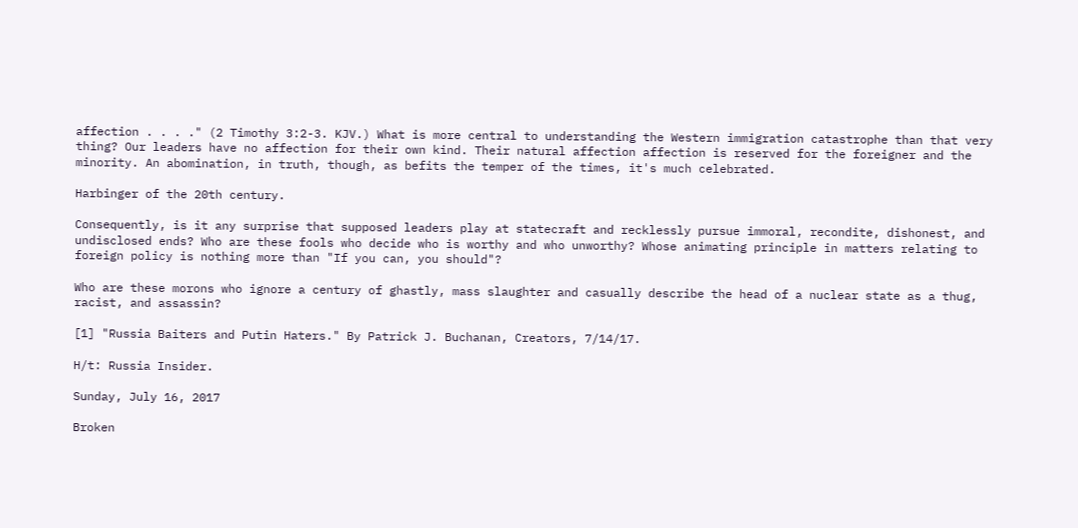affection . . . ." (2 Timothy 3:2-3. KJV.) What is more central to understanding the Western immigration catastrophe than that very thing? Our leaders have no affection for their own kind. Their natural affection affection is reserved for the foreigner and the minority. An abomination, in truth, though, as befits the temper of the times, it's much celebrated.

Harbinger of the 20th century.

Consequently, is it any surprise that supposed leaders play at statecraft and recklessly pursue immoral, recondite, dishonest, and undisclosed ends? Who are these fools who decide who is worthy and who unworthy? Whose animating principle in matters relating to foreign policy is nothing more than "If you can, you should"?

Who are these morons who ignore a century of ghastly, mass slaughter and casually describe the head of a nuclear state as a thug, racist, and assassin?

[1] "Russia Baiters and Putin Haters." By Patrick J. Buchanan, Creators, 7/14/17.

H/t: Russia Insider.

Sunday, July 16, 2017

Broken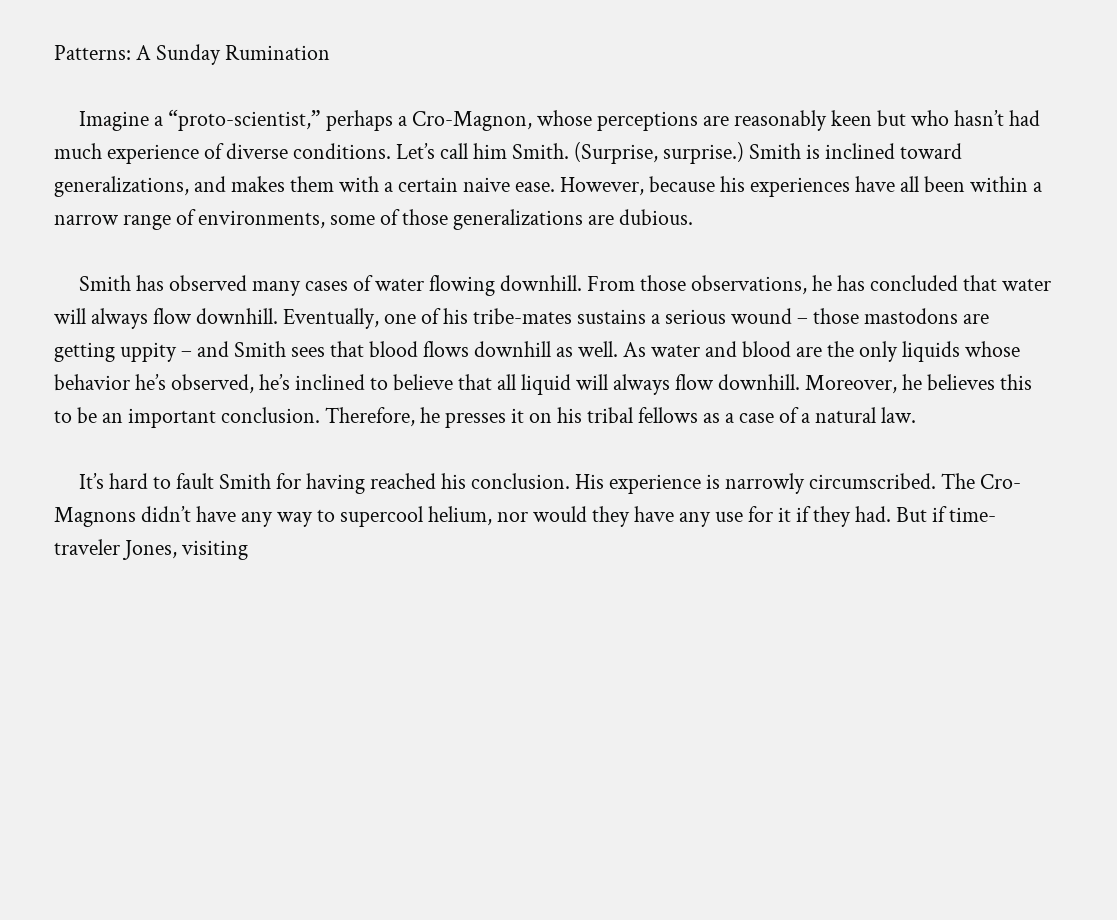Patterns: A Sunday Rumination

     Imagine a “proto-scientist,” perhaps a Cro-Magnon, whose perceptions are reasonably keen but who hasn’t had much experience of diverse conditions. Let’s call him Smith. (Surprise, surprise.) Smith is inclined toward generalizations, and makes them with a certain naive ease. However, because his experiences have all been within a narrow range of environments, some of those generalizations are dubious.

     Smith has observed many cases of water flowing downhill. From those observations, he has concluded that water will always flow downhill. Eventually, one of his tribe-mates sustains a serious wound – those mastodons are getting uppity – and Smith sees that blood flows downhill as well. As water and blood are the only liquids whose behavior he’s observed, he’s inclined to believe that all liquid will always flow downhill. Moreover, he believes this to be an important conclusion. Therefore, he presses it on his tribal fellows as a case of a natural law.

     It’s hard to fault Smith for having reached his conclusion. His experience is narrowly circumscribed. The Cro-Magnons didn’t have any way to supercool helium, nor would they have any use for it if they had. But if time-traveler Jones, visiting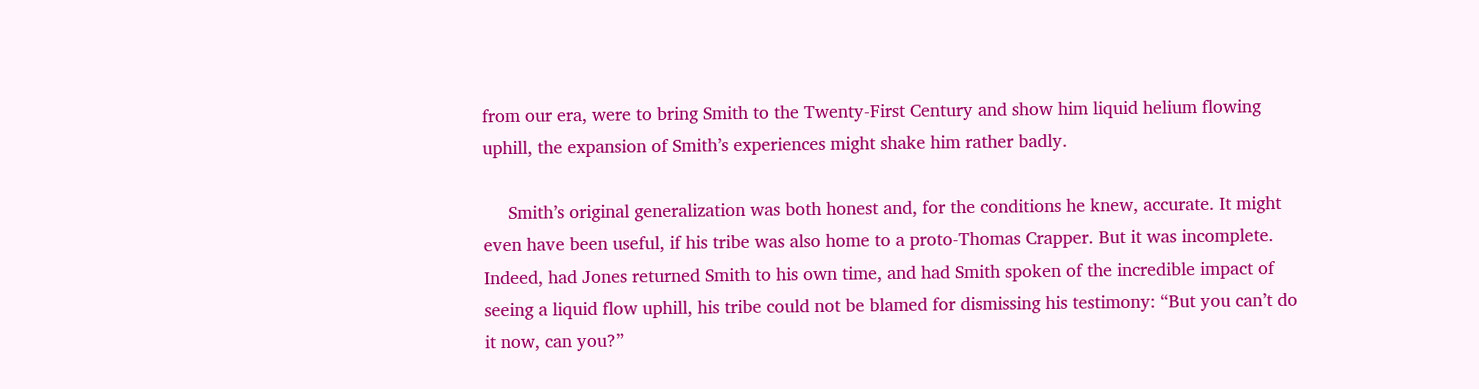from our era, were to bring Smith to the Twenty-First Century and show him liquid helium flowing uphill, the expansion of Smith’s experiences might shake him rather badly.

     Smith’s original generalization was both honest and, for the conditions he knew, accurate. It might even have been useful, if his tribe was also home to a proto-Thomas Crapper. But it was incomplete. Indeed, had Jones returned Smith to his own time, and had Smith spoken of the incredible impact of seeing a liquid flow uphill, his tribe could not be blamed for dismissing his testimony: “But you can’t do it now, can you?”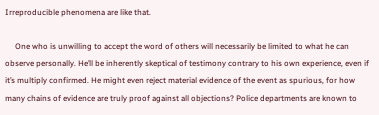Irreproducible phenomena are like that.

     One who is unwilling to accept the word of others will necessarily be limited to what he can observe personally. He’ll be inherently skeptical of testimony contrary to his own experience, even if it’s multiply confirmed. He might even reject material evidence of the event as spurious, for how many chains of evidence are truly proof against all objections? Police departments are known to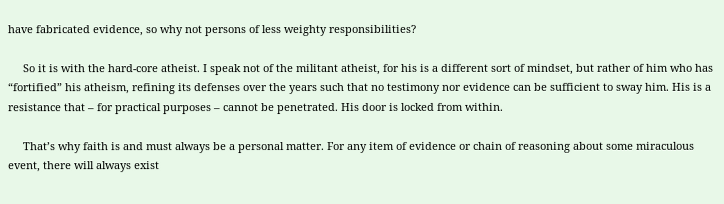have fabricated evidence, so why not persons of less weighty responsibilities?

     So it is with the hard-core atheist. I speak not of the militant atheist, for his is a different sort of mindset, but rather of him who has “fortified” his atheism, refining its defenses over the years such that no testimony nor evidence can be sufficient to sway him. His is a resistance that – for practical purposes – cannot be penetrated. His door is locked from within.

     That’s why faith is and must always be a personal matter. For any item of evidence or chain of reasoning about some miraculous event, there will always exist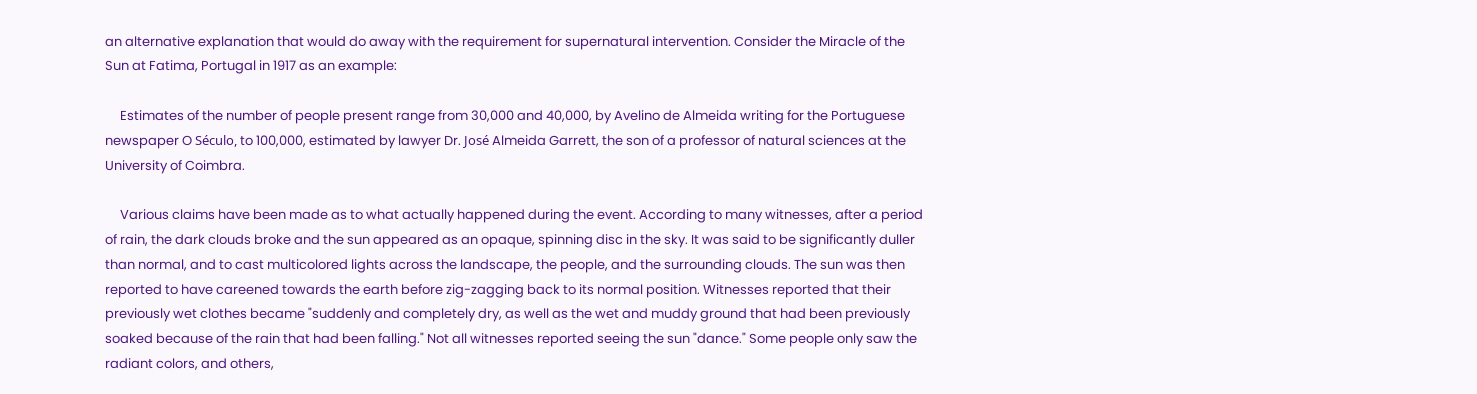an alternative explanation that would do away with the requirement for supernatural intervention. Consider the Miracle of the Sun at Fatima, Portugal in 1917 as an example:

     Estimates of the number of people present range from 30,000 and 40,000, by Avelino de Almeida writing for the Portuguese newspaper O Século, to 100,000, estimated by lawyer Dr. José Almeida Garrett, the son of a professor of natural sciences at the University of Coimbra.

     Various claims have been made as to what actually happened during the event. According to many witnesses, after a period of rain, the dark clouds broke and the sun appeared as an opaque, spinning disc in the sky. It was said to be significantly duller than normal, and to cast multicolored lights across the landscape, the people, and the surrounding clouds. The sun was then reported to have careened towards the earth before zig-zagging back to its normal position. Witnesses reported that their previously wet clothes became "suddenly and completely dry, as well as the wet and muddy ground that had been previously soaked because of the rain that had been falling." Not all witnesses reported seeing the sun "dance." Some people only saw the radiant colors, and others,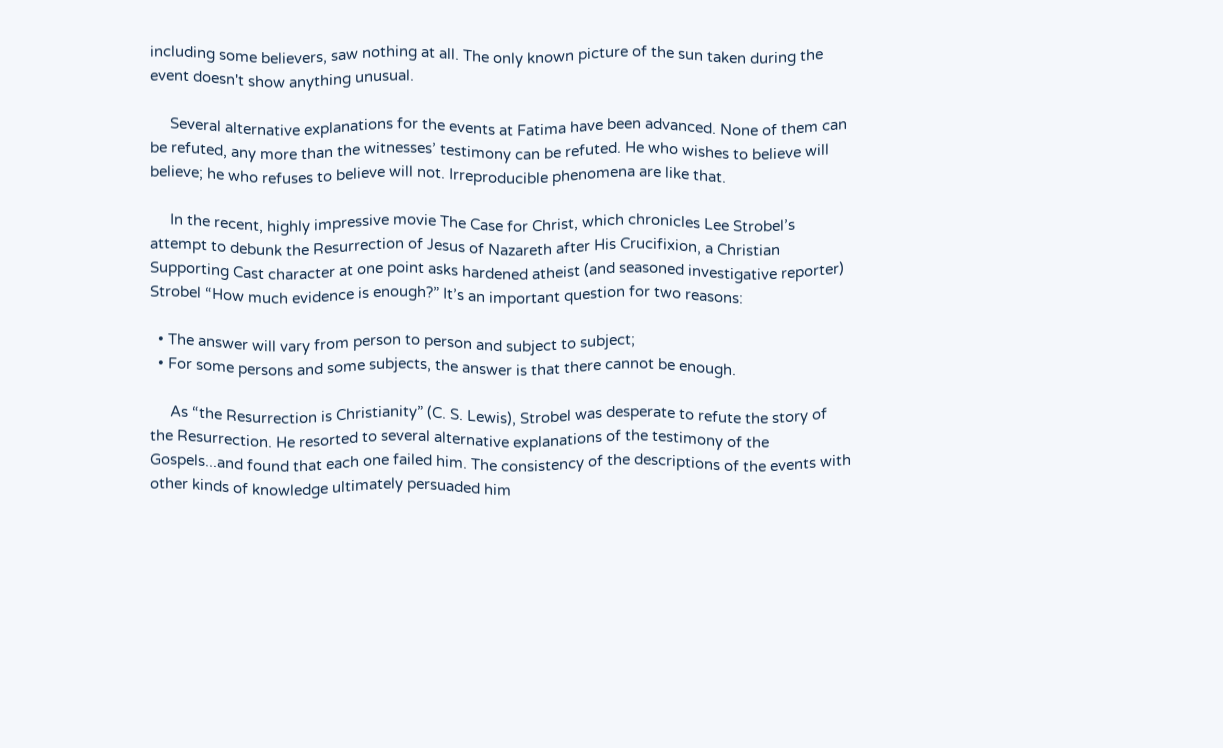including some believers, saw nothing at all. The only known picture of the sun taken during the event doesn't show anything unusual.

     Several alternative explanations for the events at Fatima have been advanced. None of them can be refuted, any more than the witnesses’ testimony can be refuted. He who wishes to believe will believe; he who refuses to believe will not. Irreproducible phenomena are like that.

     In the recent, highly impressive movie The Case for Christ, which chronicles Lee Strobel’s attempt to debunk the Resurrection of Jesus of Nazareth after His Crucifixion, a Christian Supporting Cast character at one point asks hardened atheist (and seasoned investigative reporter) Strobel “How much evidence is enough?” It’s an important question for two reasons:

  • The answer will vary from person to person and subject to subject;
  • For some persons and some subjects, the answer is that there cannot be enough.

     As “the Resurrection is Christianity” (C. S. Lewis), Strobel was desperate to refute the story of the Resurrection. He resorted to several alternative explanations of the testimony of the Gospels...and found that each one failed him. The consistency of the descriptions of the events with other kinds of knowledge ultimately persuaded him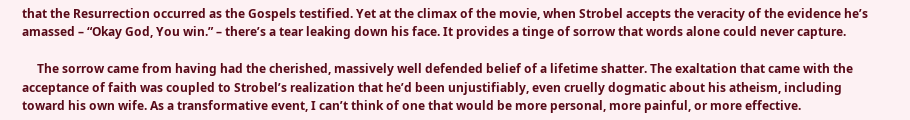that the Resurrection occurred as the Gospels testified. Yet at the climax of the movie, when Strobel accepts the veracity of the evidence he’s amassed – “Okay God, You win.” – there’s a tear leaking down his face. It provides a tinge of sorrow that words alone could never capture.

     The sorrow came from having had the cherished, massively well defended belief of a lifetime shatter. The exaltation that came with the acceptance of faith was coupled to Strobel’s realization that he’d been unjustifiably, even cruelly dogmatic about his atheism, including toward his own wife. As a transformative event, I can’t think of one that would be more personal, more painful, or more effective.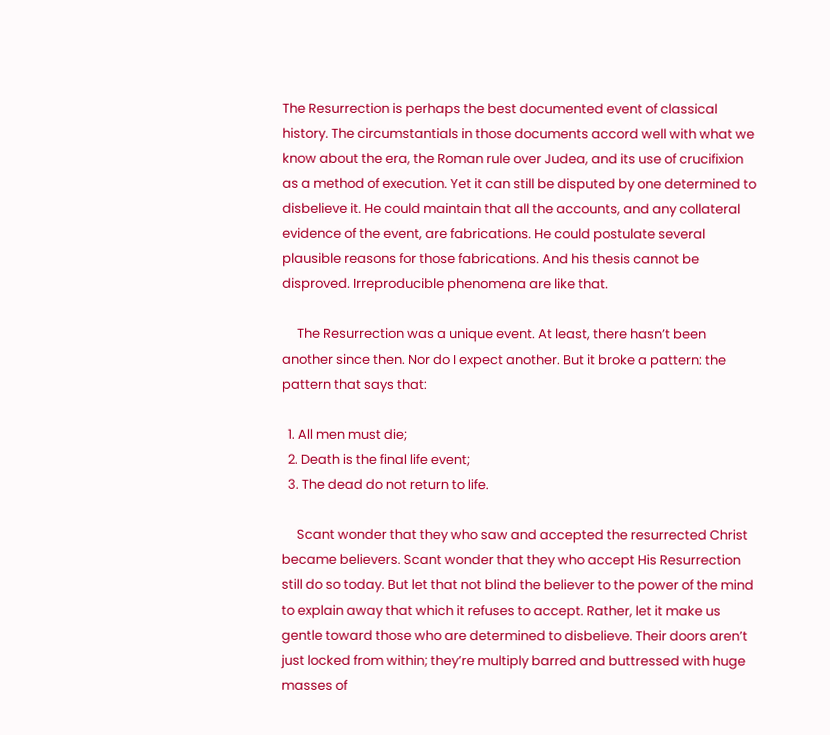The Resurrection is perhaps the best documented event of classical history. The circumstantials in those documents accord well with what we know about the era, the Roman rule over Judea, and its use of crucifixion as a method of execution. Yet it can still be disputed by one determined to disbelieve it. He could maintain that all the accounts, and any collateral evidence of the event, are fabrications. He could postulate several plausible reasons for those fabrications. And his thesis cannot be disproved. Irreproducible phenomena are like that.

     The Resurrection was a unique event. At least, there hasn’t been another since then. Nor do I expect another. But it broke a pattern: the pattern that says that:

  1. All men must die;
  2. Death is the final life event;
  3. The dead do not return to life.

     Scant wonder that they who saw and accepted the resurrected Christ became believers. Scant wonder that they who accept His Resurrection still do so today. But let that not blind the believer to the power of the mind to explain away that which it refuses to accept. Rather, let it make us gentle toward those who are determined to disbelieve. Their doors aren’t just locked from within; they’re multiply barred and buttressed with huge masses of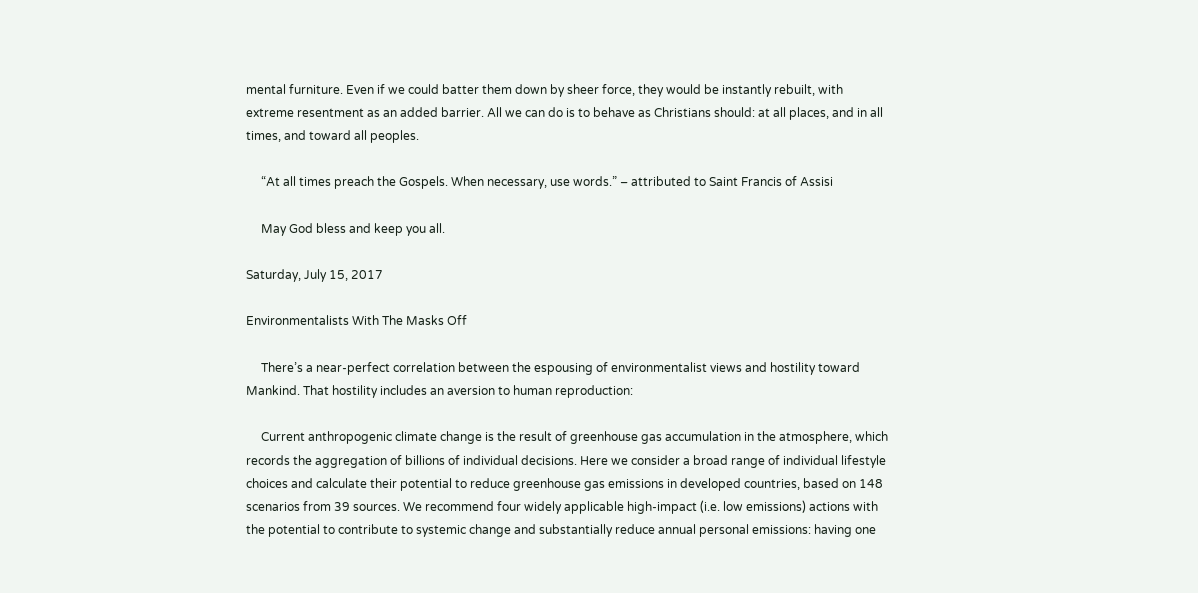mental furniture. Even if we could batter them down by sheer force, they would be instantly rebuilt, with extreme resentment as an added barrier. All we can do is to behave as Christians should: at all places, and in all times, and toward all peoples.

     “At all times preach the Gospels. When necessary, use words.” – attributed to Saint Francis of Assisi

     May God bless and keep you all.

Saturday, July 15, 2017

Environmentalists With The Masks Off

     There’s a near-perfect correlation between the espousing of environmentalist views and hostility toward Mankind. That hostility includes an aversion to human reproduction:

     Current anthropogenic climate change is the result of greenhouse gas accumulation in the atmosphere, which records the aggregation of billions of individual decisions. Here we consider a broad range of individual lifestyle choices and calculate their potential to reduce greenhouse gas emissions in developed countries, based on 148 scenarios from 39 sources. We recommend four widely applicable high-impact (i.e. low emissions) actions with the potential to contribute to systemic change and substantially reduce annual personal emissions: having one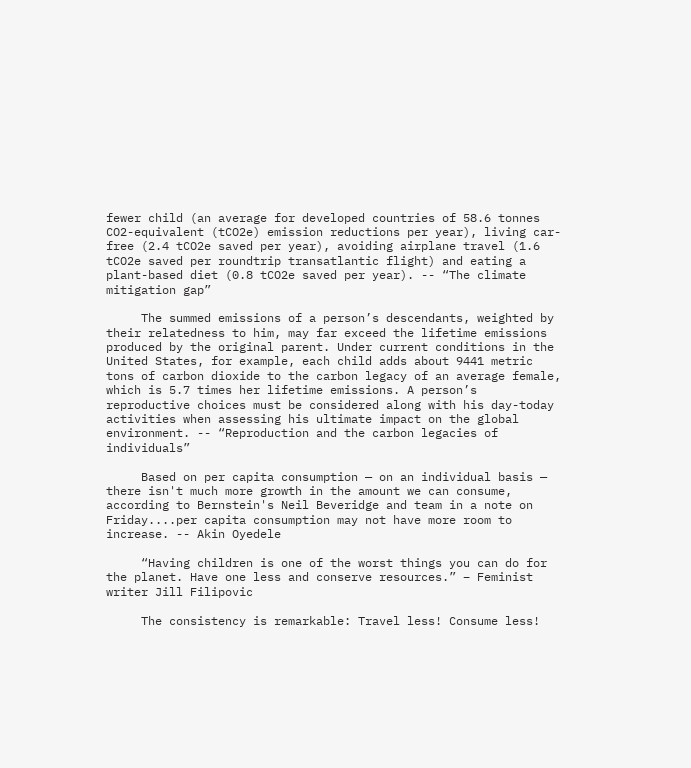fewer child (an average for developed countries of 58.6 tonnes CO2-equivalent (tCO2e) emission reductions per year), living car-free (2.4 tCO2e saved per year), avoiding airplane travel (1.6 tCO2e saved per roundtrip transatlantic flight) and eating a plant-based diet (0.8 tCO2e saved per year). -- “The climate mitigation gap”

     The summed emissions of a person’s descendants, weighted by their relatedness to him, may far exceed the lifetime emissions produced by the original parent. Under current conditions in the United States, for example, each child adds about 9441 metric tons of carbon dioxide to the carbon legacy of an average female, which is 5.7 times her lifetime emissions. A person’s reproductive choices must be considered along with his day-today activities when assessing his ultimate impact on the global environment. -- “Reproduction and the carbon legacies of individuals”

     Based on per capita consumption — on an individual basis — there isn't much more growth in the amount we can consume, according to Bernstein's Neil Beveridge and team in a note on Friday....per capita consumption may not have more room to increase. -- Akin Oyedele

     “Having children is one of the worst things you can do for the planet. Have one less and conserve resources.” – Feminist writer Jill Filipovic

     The consistency is remarkable: Travel less! Consume less!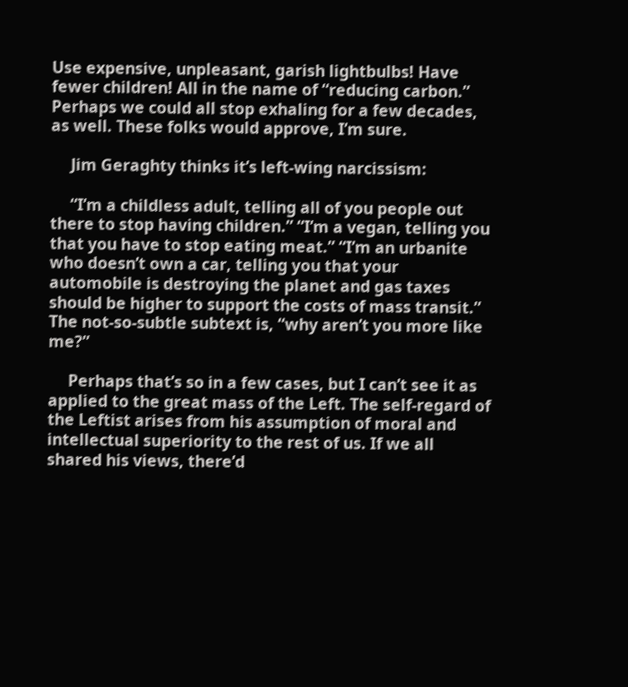Use expensive, unpleasant, garish lightbulbs! Have fewer children! All in the name of “reducing carbon.” Perhaps we could all stop exhaling for a few decades, as well. These folks would approve, I’m sure.

     Jim Geraghty thinks it’s left-wing narcissism:

     “I’m a childless adult, telling all of you people out there to stop having children.” “I’m a vegan, telling you that you have to stop eating meat.” “I’m an urbanite who doesn’t own a car, telling you that your automobile is destroying the planet and gas taxes should be higher to support the costs of mass transit.” The not-so-subtle subtext is, “why aren’t you more like me?”

     Perhaps that’s so in a few cases, but I can’t see it as applied to the great mass of the Left. The self-regard of the Leftist arises from his assumption of moral and intellectual superiority to the rest of us. If we all shared his views, there’d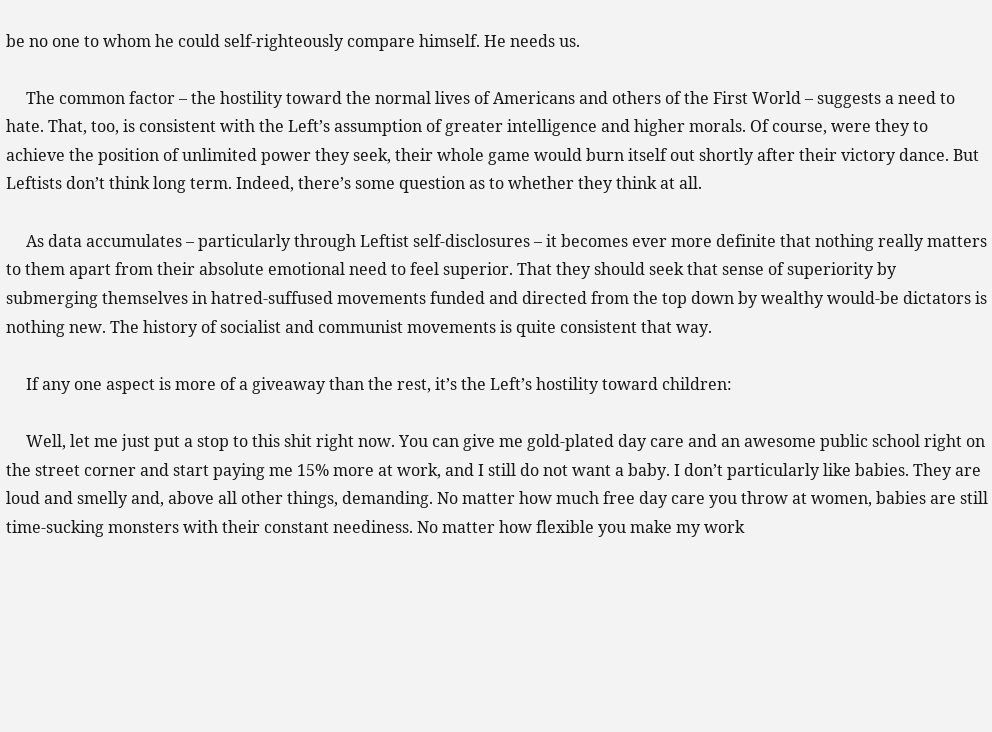be no one to whom he could self-righteously compare himself. He needs us.

     The common factor – the hostility toward the normal lives of Americans and others of the First World – suggests a need to hate. That, too, is consistent with the Left’s assumption of greater intelligence and higher morals. Of course, were they to achieve the position of unlimited power they seek, their whole game would burn itself out shortly after their victory dance. But Leftists don’t think long term. Indeed, there’s some question as to whether they think at all.

     As data accumulates – particularly through Leftist self-disclosures – it becomes ever more definite that nothing really matters to them apart from their absolute emotional need to feel superior. That they should seek that sense of superiority by submerging themselves in hatred-suffused movements funded and directed from the top down by wealthy would-be dictators is nothing new. The history of socialist and communist movements is quite consistent that way.

     If any one aspect is more of a giveaway than the rest, it’s the Left’s hostility toward children:

     Well, let me just put a stop to this shit right now. You can give me gold-plated day care and an awesome public school right on the street corner and start paying me 15% more at work, and I still do not want a baby. I don’t particularly like babies. They are loud and smelly and, above all other things, demanding. No matter how much free day care you throw at women, babies are still time-sucking monsters with their constant neediness. No matter how flexible you make my work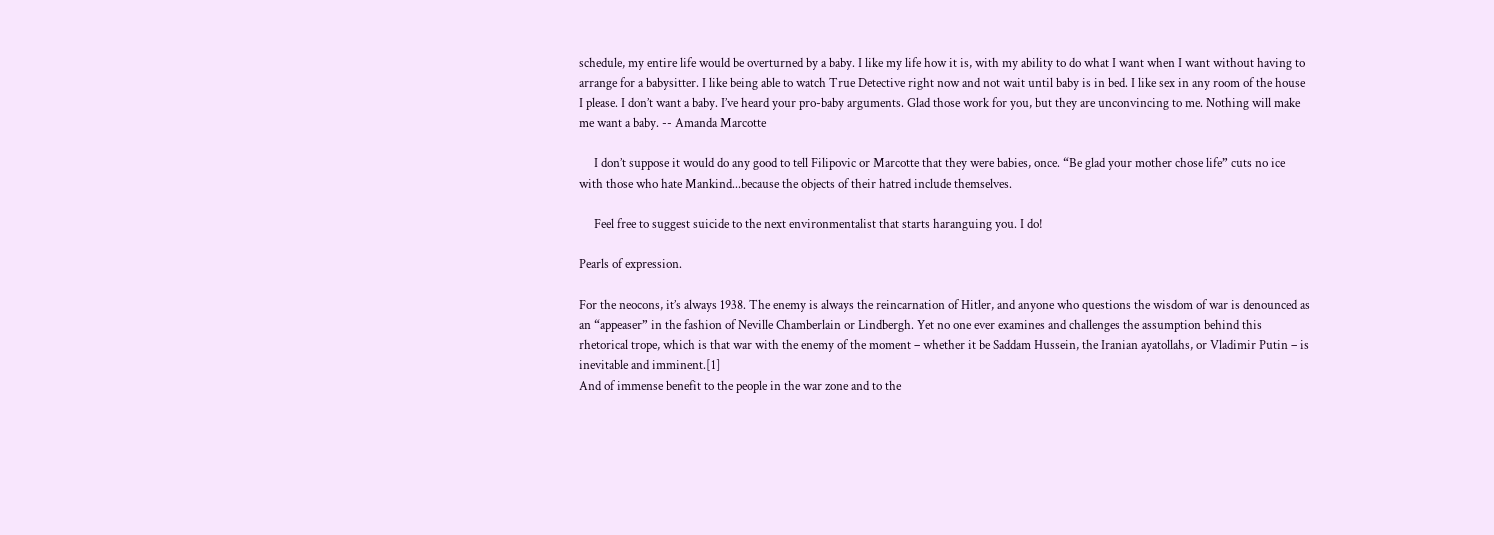schedule, my entire life would be overturned by a baby. I like my life how it is, with my ability to do what I want when I want without having to arrange for a babysitter. I like being able to watch True Detective right now and not wait until baby is in bed. I like sex in any room of the house I please. I don’t want a baby. I’ve heard your pro-baby arguments. Glad those work for you, but they are unconvincing to me. Nothing will make me want a baby. -- Amanda Marcotte

     I don’t suppose it would do any good to tell Filipovic or Marcotte that they were babies, once. “Be glad your mother chose life” cuts no ice with those who hate Mankind...because the objects of their hatred include themselves.

     Feel free to suggest suicide to the next environmentalist that starts haranguing you. I do!

Pearls of expression.

For the neocons, it’s always 1938. The enemy is always the reincarnation of Hitler, and anyone who questions the wisdom of war is denounced as an “appeaser” in the fashion of Neville Chamberlain or Lindbergh. Yet no one ever examines and challenges the assumption behind this rhetorical trope, which is that war with the enemy of the moment – whether it be Saddam Hussein, the Iranian ayatollahs, or Vladimir Putin – is inevitable and imminent.[1]
And of immense benefit to the people in the war zone and to the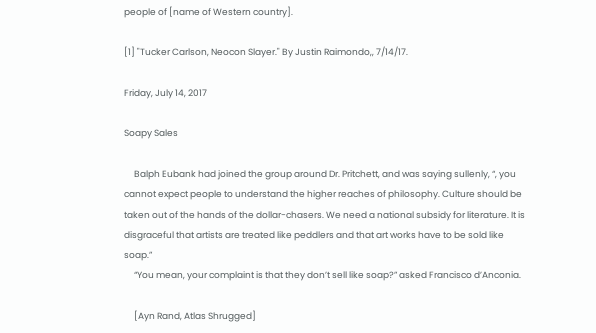people of [name of Western country].

[1] "Tucker Carlson, Neocon Slayer." By Justin Raimondo,, 7/14/17.

Friday, July 14, 2017

Soapy Sales

     Balph Eubank had joined the group around Dr. Pritchett, and was saying sullenly, “, you cannot expect people to understand the higher reaches of philosophy. Culture should be taken out of the hands of the dollar-chasers. We need a national subsidy for literature. It is disgraceful that artists are treated like peddlers and that art works have to be sold like soap.”
     “You mean, your complaint is that they don’t sell like soap?” asked Francisco d’Anconia.

     [Ayn Rand, Atlas Shrugged]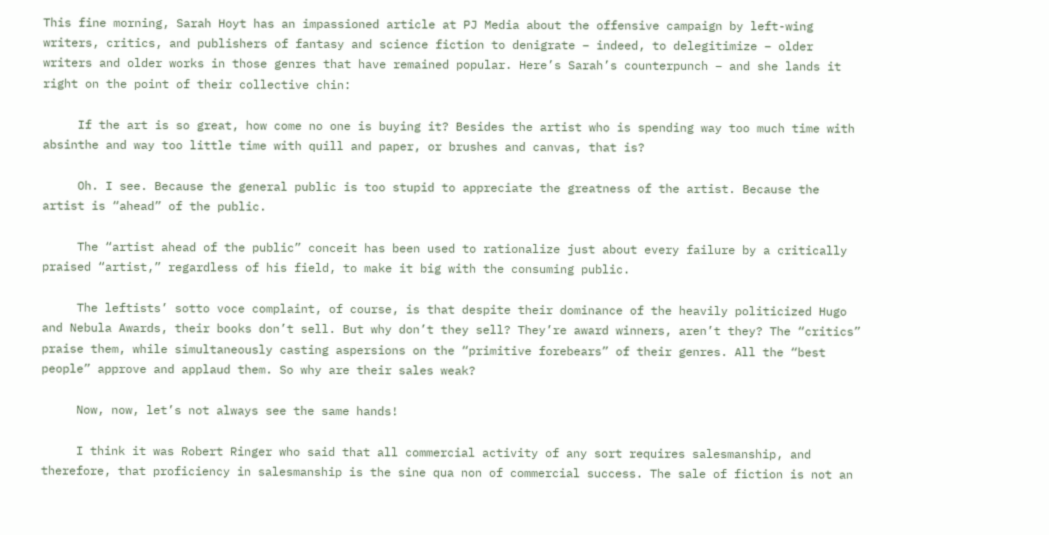This fine morning, Sarah Hoyt has an impassioned article at PJ Media about the offensive campaign by left-wing writers, critics, and publishers of fantasy and science fiction to denigrate – indeed, to delegitimize – older writers and older works in those genres that have remained popular. Here’s Sarah’s counterpunch – and she lands it right on the point of their collective chin:

     If the art is so great, how come no one is buying it? Besides the artist who is spending way too much time with absinthe and way too little time with quill and paper, or brushes and canvas, that is?

     Oh. I see. Because the general public is too stupid to appreciate the greatness of the artist. Because the artist is “ahead” of the public.

     The “artist ahead of the public” conceit has been used to rationalize just about every failure by a critically praised “artist,” regardless of his field, to make it big with the consuming public.

     The leftists’ sotto voce complaint, of course, is that despite their dominance of the heavily politicized Hugo and Nebula Awards, their books don’t sell. But why don’t they sell? They’re award winners, aren’t they? The “critics” praise them, while simultaneously casting aspersions on the “primitive forebears” of their genres. All the “best people” approve and applaud them. So why are their sales weak?

     Now, now, let’s not always see the same hands!

     I think it was Robert Ringer who said that all commercial activity of any sort requires salesmanship, and therefore, that proficiency in salesmanship is the sine qua non of commercial success. The sale of fiction is not an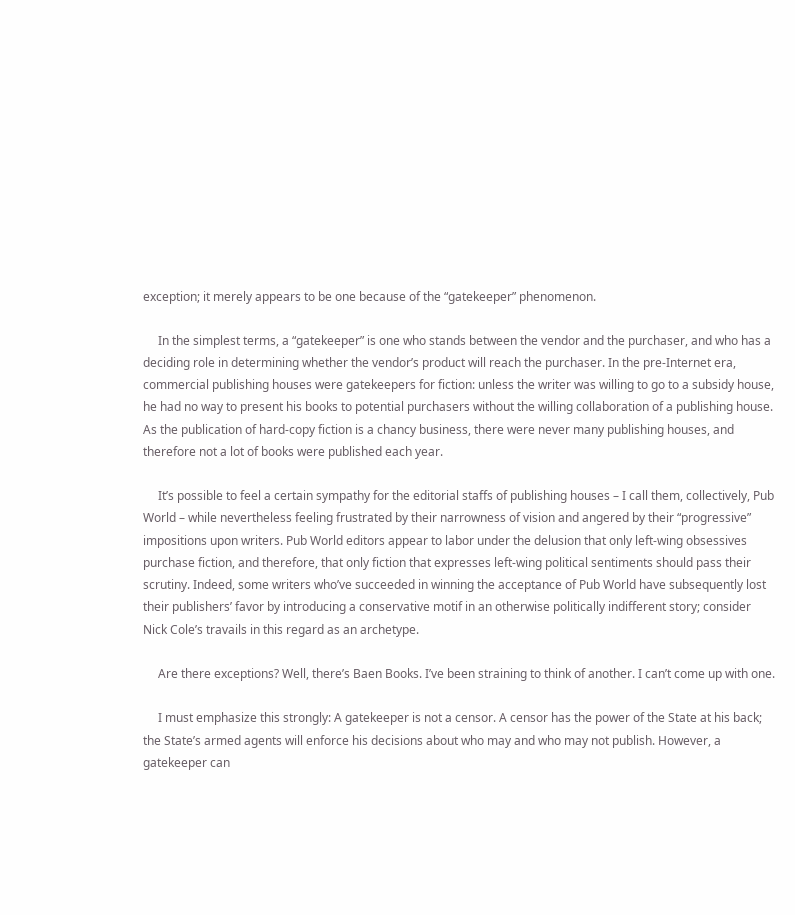exception; it merely appears to be one because of the “gatekeeper” phenomenon.

     In the simplest terms, a “gatekeeper” is one who stands between the vendor and the purchaser, and who has a deciding role in determining whether the vendor’s product will reach the purchaser. In the pre-Internet era, commercial publishing houses were gatekeepers for fiction: unless the writer was willing to go to a subsidy house, he had no way to present his books to potential purchasers without the willing collaboration of a publishing house. As the publication of hard-copy fiction is a chancy business, there were never many publishing houses, and therefore not a lot of books were published each year.

     It’s possible to feel a certain sympathy for the editorial staffs of publishing houses – I call them, collectively, Pub World – while nevertheless feeling frustrated by their narrowness of vision and angered by their “progressive” impositions upon writers. Pub World editors appear to labor under the delusion that only left-wing obsessives purchase fiction, and therefore, that only fiction that expresses left-wing political sentiments should pass their scrutiny. Indeed, some writers who’ve succeeded in winning the acceptance of Pub World have subsequently lost their publishers’ favor by introducing a conservative motif in an otherwise politically indifferent story; consider Nick Cole’s travails in this regard as an archetype.

     Are there exceptions? Well, there’s Baen Books. I’ve been straining to think of another. I can’t come up with one.

     I must emphasize this strongly: A gatekeeper is not a censor. A censor has the power of the State at his back; the State’s armed agents will enforce his decisions about who may and who may not publish. However, a gatekeeper can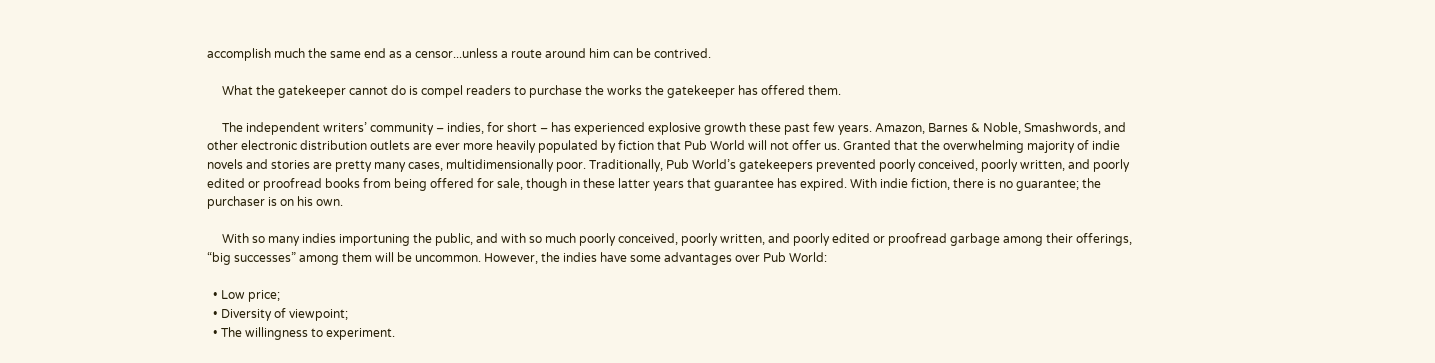accomplish much the same end as a censor...unless a route around him can be contrived.

     What the gatekeeper cannot do is compel readers to purchase the works the gatekeeper has offered them.

     The independent writers’ community – indies, for short – has experienced explosive growth these past few years. Amazon, Barnes & Noble, Smashwords, and other electronic distribution outlets are ever more heavily populated by fiction that Pub World will not offer us. Granted that the overwhelming majority of indie novels and stories are pretty many cases, multidimensionally poor. Traditionally, Pub World’s gatekeepers prevented poorly conceived, poorly written, and poorly edited or proofread books from being offered for sale, though in these latter years that guarantee has expired. With indie fiction, there is no guarantee; the purchaser is on his own.

     With so many indies importuning the public, and with so much poorly conceived, poorly written, and poorly edited or proofread garbage among their offerings, “big successes” among them will be uncommon. However, the indies have some advantages over Pub World:

  • Low price;
  • Diversity of viewpoint;
  • The willingness to experiment.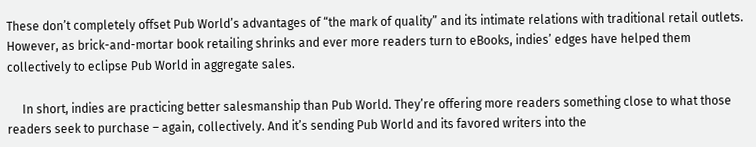These don’t completely offset Pub World’s advantages of “the mark of quality” and its intimate relations with traditional retail outlets. However, as brick-and-mortar book retailing shrinks and ever more readers turn to eBooks, indies’ edges have helped them collectively to eclipse Pub World in aggregate sales.

     In short, indies are practicing better salesmanship than Pub World. They’re offering more readers something close to what those readers seek to purchase – again, collectively. And it’s sending Pub World and its favored writers into the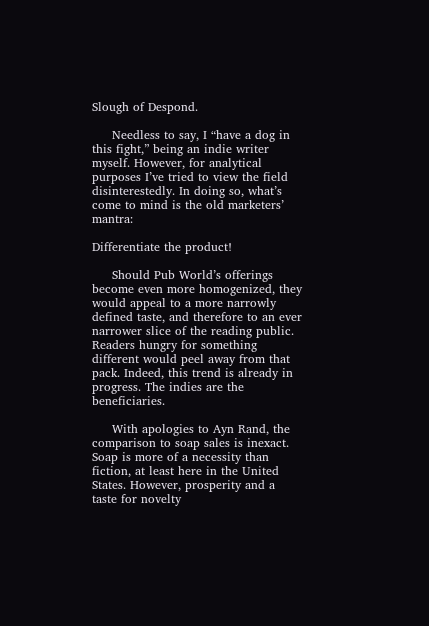Slough of Despond.

     Needless to say, I “have a dog in this fight,” being an indie writer myself. However, for analytical purposes I’ve tried to view the field disinterestedly. In doing so, what’s come to mind is the old marketers’ mantra:

Differentiate the product!

     Should Pub World’s offerings become even more homogenized, they would appeal to a more narrowly defined taste, and therefore to an ever narrower slice of the reading public. Readers hungry for something different would peel away from that pack. Indeed, this trend is already in progress. The indies are the beneficiaries.

     With apologies to Ayn Rand, the comparison to soap sales is inexact. Soap is more of a necessity than fiction, at least here in the United States. However, prosperity and a taste for novelty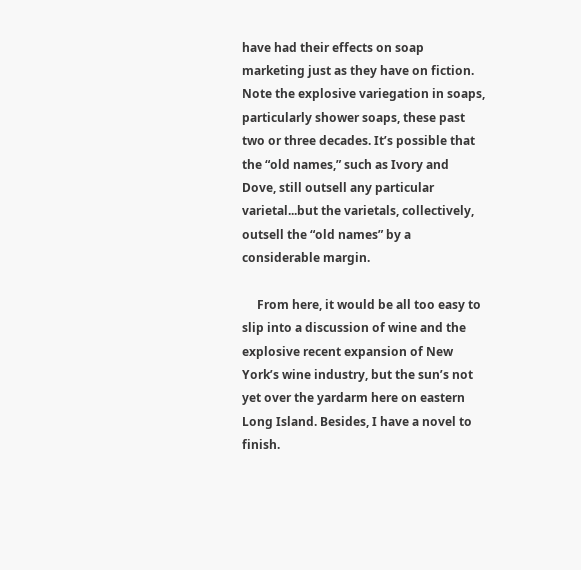have had their effects on soap marketing just as they have on fiction. Note the explosive variegation in soaps, particularly shower soaps, these past two or three decades. It’s possible that the “old names,” such as Ivory and Dove, still outsell any particular varietal...but the varietals, collectively, outsell the “old names” by a considerable margin.

     From here, it would be all too easy to slip into a discussion of wine and the explosive recent expansion of New York’s wine industry, but the sun’s not yet over the yardarm here on eastern Long Island. Besides, I have a novel to finish.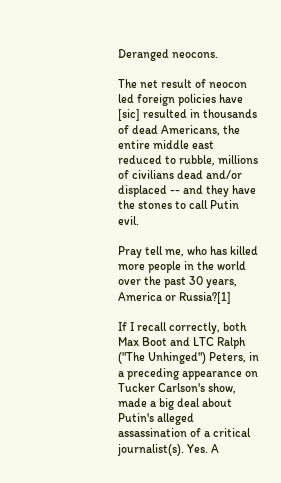Deranged neocons.

The net result of neocon led foreign policies have [sic] resulted in thousands of dead Americans, the entire middle east reduced to rubble, millions of civilians dead and/or displaced -- and they have the stones to call Putin evil.

Pray tell me, who has killed more people in the world over the past 30 years, America or Russia?[1]

If I recall correctly, both Max Boot and LTC Ralph ("The Unhinged") Peters, in a preceding appearance on Tucker Carlson's show, made a big deal about Putin's alleged assassination of a critical journalist(s). Yes. A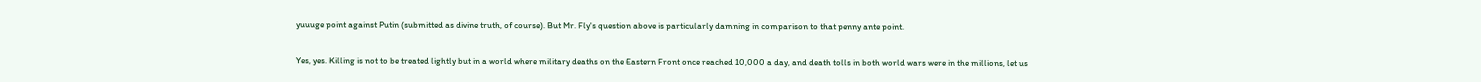yuuuge point against Putin (submitted as divine truth, of course). But Mr. Fly's question above is particularly damning in comparison to that penny ante point.

Yes, yes. Killing is not to be treated lightly but in a world where military deaths on the Eastern Front once reached 10,000 a day, and death tolls in both world wars were in the millions, let us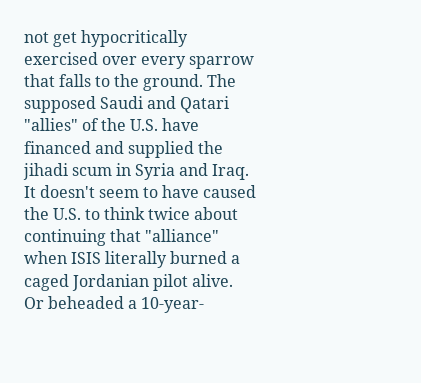not get hypocritically exercised over every sparrow that falls to the ground. The supposed Saudi and Qatari "allies" of the U.S. have financed and supplied the jihadi scum in Syria and Iraq. It doesn't seem to have caused the U.S. to think twice about continuing that "alliance" when ISIS literally burned a caged Jordanian pilot alive. Or beheaded a 10-year-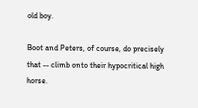old boy.

Boot and Peters, of course, do precisely that -- climb onto their hypocritical high horse.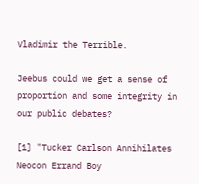Vladimir the Terrible.

Jeebus could we get a sense of proportion and some integrity in our public debates?

[1] "Tucker Carlson Annihilates Neocon Errand Boy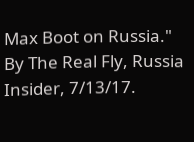Max Boot on Russia." By The Real Fly, Russia Insider, 7/13/17.